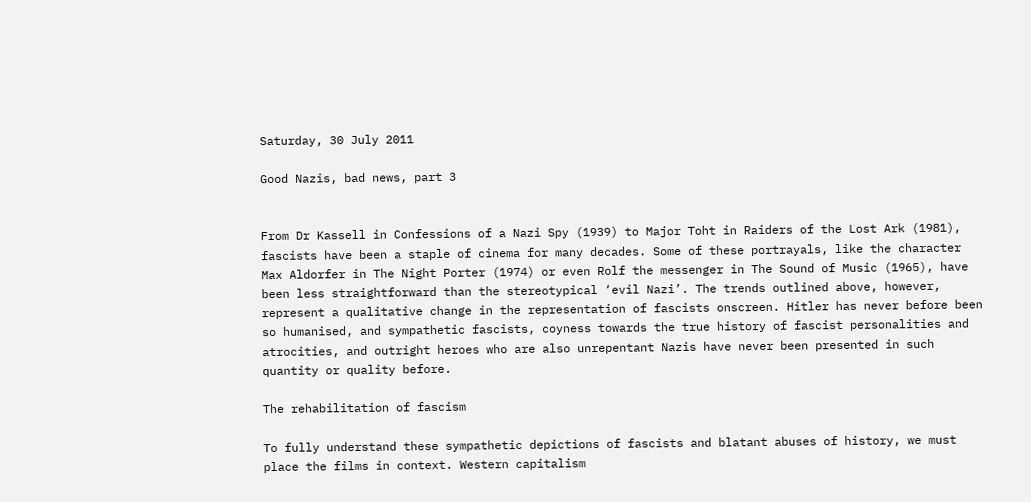Saturday, 30 July 2011

Good Nazis, bad news, part 3


From Dr Kassell in Confessions of a Nazi Spy (1939) to Major Toht in Raiders of the Lost Ark (1981), fascists have been a staple of cinema for many decades. Some of these portrayals, like the character Max Aldorfer in The Night Porter (1974) or even Rolf the messenger in The Sound of Music (1965), have been less straightforward than the stereotypical ‘evil Nazi’. The trends outlined above, however, represent a qualitative change in the representation of fascists onscreen. Hitler has never before been so humanised, and sympathetic fascists, coyness towards the true history of fascist personalities and atrocities, and outright heroes who are also unrepentant Nazis have never been presented in such quantity or quality before.

The rehabilitation of fascism

To fully understand these sympathetic depictions of fascists and blatant abuses of history, we must place the films in context. Western capitalism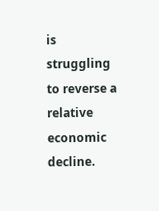is struggling to reverse a relative economic decline.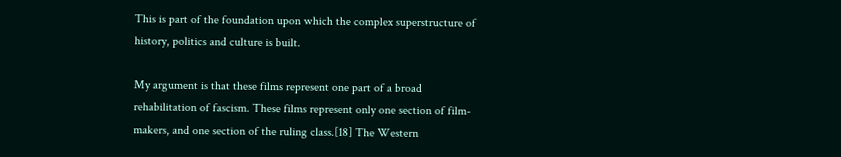This is part of the foundation upon which the complex superstructure of history, politics and culture is built.

My argument is that these films represent one part of a broad rehabilitation of fascism. These films represent only one section of film-makers, and one section of the ruling class.[18] The Western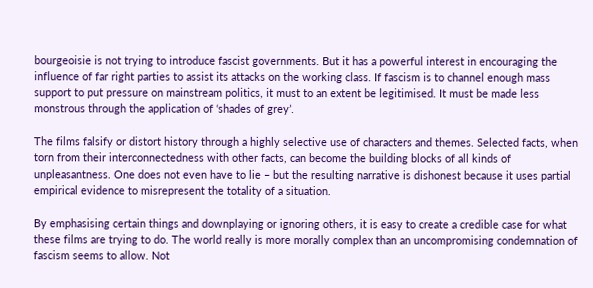bourgeoisie is not trying to introduce fascist governments. But it has a powerful interest in encouraging the influence of far right parties to assist its attacks on the working class. If fascism is to channel enough mass support to put pressure on mainstream politics, it must to an extent be legitimised. It must be made less monstrous through the application of ‘shades of grey’.

The films falsify or distort history through a highly selective use of characters and themes. Selected facts, when torn from their interconnectedness with other facts, can become the building blocks of all kinds of unpleasantness. One does not even have to lie – but the resulting narrative is dishonest because it uses partial empirical evidence to misrepresent the totality of a situation.

By emphasising certain things and downplaying or ignoring others, it is easy to create a credible case for what these films are trying to do. The world really is more morally complex than an uncompromising condemnation of fascism seems to allow. Not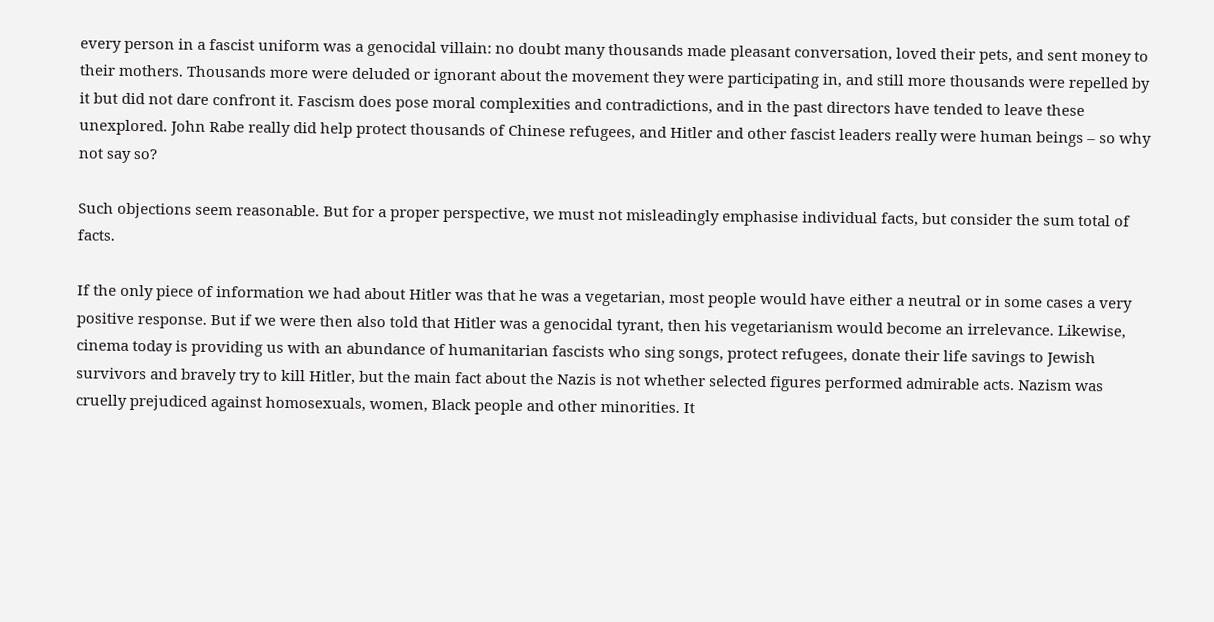every person in a fascist uniform was a genocidal villain: no doubt many thousands made pleasant conversation, loved their pets, and sent money to their mothers. Thousands more were deluded or ignorant about the movement they were participating in, and still more thousands were repelled by it but did not dare confront it. Fascism does pose moral complexities and contradictions, and in the past directors have tended to leave these unexplored. John Rabe really did help protect thousands of Chinese refugees, and Hitler and other fascist leaders really were human beings – so why not say so?

Such objections seem reasonable. But for a proper perspective, we must not misleadingly emphasise individual facts, but consider the sum total of facts.

If the only piece of information we had about Hitler was that he was a vegetarian, most people would have either a neutral or in some cases a very positive response. But if we were then also told that Hitler was a genocidal tyrant, then his vegetarianism would become an irrelevance. Likewise, cinema today is providing us with an abundance of humanitarian fascists who sing songs, protect refugees, donate their life savings to Jewish survivors and bravely try to kill Hitler, but the main fact about the Nazis is not whether selected figures performed admirable acts. Nazism was cruelly prejudiced against homosexuals, women, Black people and other minorities. It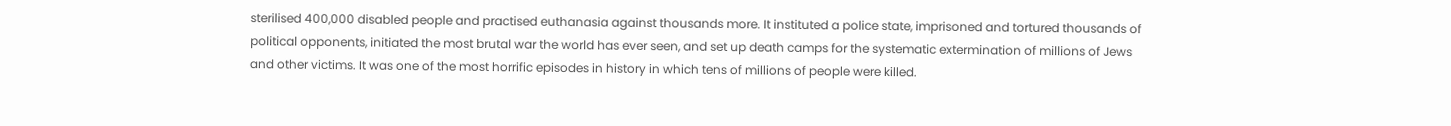sterilised 400,000 disabled people and practised euthanasia against thousands more. It instituted a police state, imprisoned and tortured thousands of political opponents, initiated the most brutal war the world has ever seen, and set up death camps for the systematic extermination of millions of Jews and other victims. It was one of the most horrific episodes in history in which tens of millions of people were killed.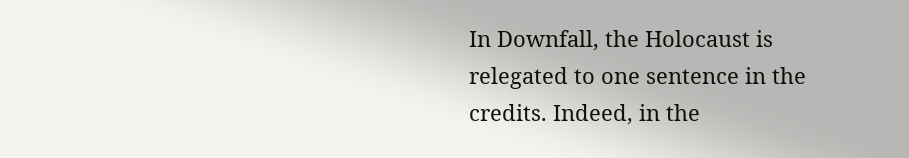In Downfall, the Holocaust is relegated to one sentence in the credits. Indeed, in the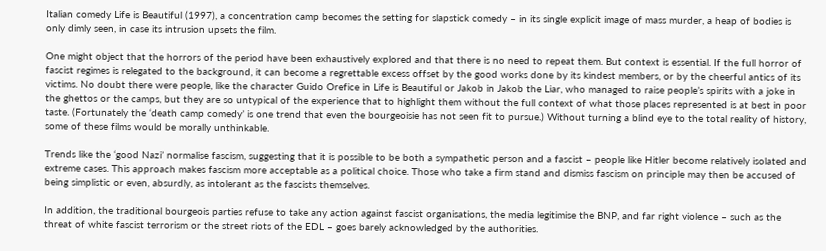Italian comedy Life is Beautiful (1997), a concentration camp becomes the setting for slapstick comedy – in its single explicit image of mass murder, a heap of bodies is only dimly seen, in case its intrusion upsets the film.

One might object that the horrors of the period have been exhaustively explored and that there is no need to repeat them. But context is essential. If the full horror of fascist regimes is relegated to the background, it can become a regrettable excess offset by the good works done by its kindest members, or by the cheerful antics of its victims. No doubt there were people, like the character Guido Orefice in Life is Beautiful or Jakob in Jakob the Liar, who managed to raise people’s spirits with a joke in the ghettos or the camps, but they are so untypical of the experience that to highlight them without the full context of what those places represented is at best in poor taste. (Fortunately the ‘death camp comedy’ is one trend that even the bourgeoisie has not seen fit to pursue.) Without turning a blind eye to the total reality of history, some of these films would be morally unthinkable.

Trends like the ‘good Nazi’ normalise fascism, suggesting that it is possible to be both a sympathetic person and a fascist – people like Hitler become relatively isolated and extreme cases. This approach makes fascism more acceptable as a political choice. Those who take a firm stand and dismiss fascism on principle may then be accused of being simplistic or even, absurdly, as intolerant as the fascists themselves.

In addition, the traditional bourgeois parties refuse to take any action against fascist organisations, the media legitimise the BNP, and far right violence – such as the threat of white fascist terrorism or the street riots of the EDL – goes barely acknowledged by the authorities.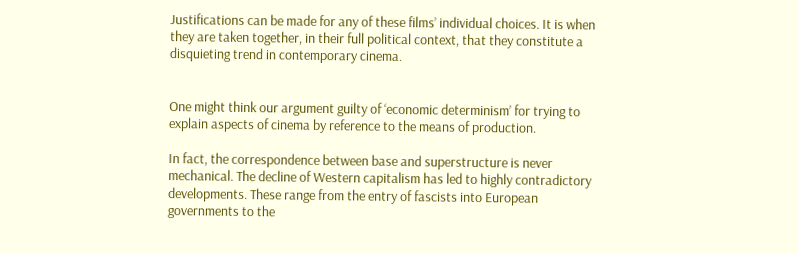Justifications can be made for any of these films’ individual choices. It is when they are taken together, in their full political context, that they constitute a disquieting trend in contemporary cinema.


One might think our argument guilty of ‘economic determinism’ for trying to explain aspects of cinema by reference to the means of production.

In fact, the correspondence between base and superstructure is never mechanical. The decline of Western capitalism has led to highly contradictory developments. These range from the entry of fascists into European governments to the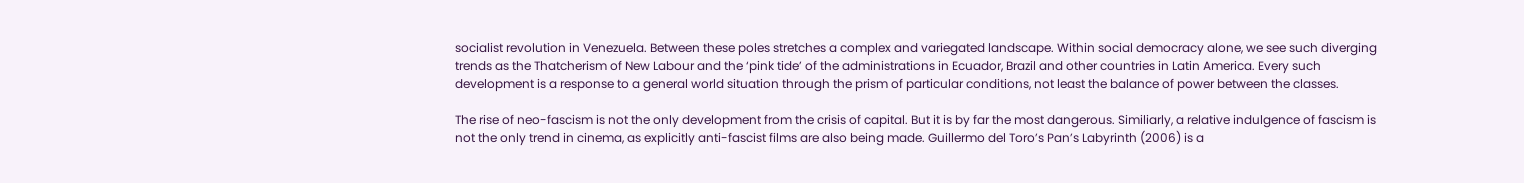socialist revolution in Venezuela. Between these poles stretches a complex and variegated landscape. Within social democracy alone, we see such diverging trends as the Thatcherism of New Labour and the ‘pink tide’ of the administrations in Ecuador, Brazil and other countries in Latin America. Every such development is a response to a general world situation through the prism of particular conditions, not least the balance of power between the classes.

The rise of neo-fascism is not the only development from the crisis of capital. But it is by far the most dangerous. Similiarly, a relative indulgence of fascism is not the only trend in cinema, as explicitly anti-fascist films are also being made. Guillermo del Toro’s Pan’s Labyrinth (2006) is a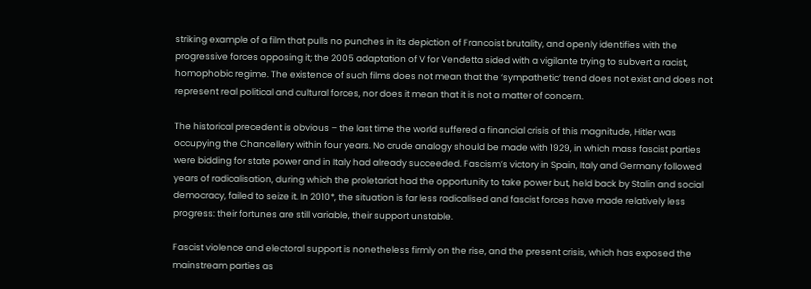striking example of a film that pulls no punches in its depiction of Francoist brutality, and openly identifies with the progressive forces opposing it; the 2005 adaptation of V for Vendetta sided with a vigilante trying to subvert a racist, homophobic regime. The existence of such films does not mean that the ‘sympathetic’ trend does not exist and does not represent real political and cultural forces, nor does it mean that it is not a matter of concern.

The historical precedent is obvious – the last time the world suffered a financial crisis of this magnitude, Hitler was occupying the Chancellery within four years. No crude analogy should be made with 1929, in which mass fascist parties were bidding for state power and in Italy had already succeeded. Fascism’s victory in Spain, Italy and Germany followed years of radicalisation, during which the proletariat had the opportunity to take power but, held back by Stalin and social democracy, failed to seize it. In 2010*, the situation is far less radicalised and fascist forces have made relatively less progress: their fortunes are still variable, their support unstable.

Fascist violence and electoral support is nonetheless firmly on the rise, and the present crisis, which has exposed the mainstream parties as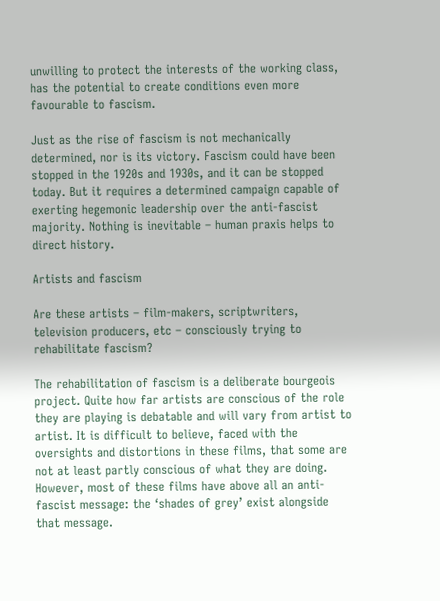unwilling to protect the interests of the working class, has the potential to create conditions even more favourable to fascism.

Just as the rise of fascism is not mechanically determined, nor is its victory. Fascism could have been stopped in the 1920s and 1930s, and it can be stopped today. But it requires a determined campaign capable of exerting hegemonic leadership over the anti-fascist majority. Nothing is inevitable – human praxis helps to direct history.

Artists and fascism

Are these artists – film-makers, scriptwriters, television producers, etc – consciously trying to rehabilitate fascism?

The rehabilitation of fascism is a deliberate bourgeois project. Quite how far artists are conscious of the role they are playing is debatable and will vary from artist to artist. It is difficult to believe, faced with the oversights and distortions in these films, that some are not at least partly conscious of what they are doing. However, most of these films have above all an anti-fascist message: the ‘shades of grey’ exist alongside that message.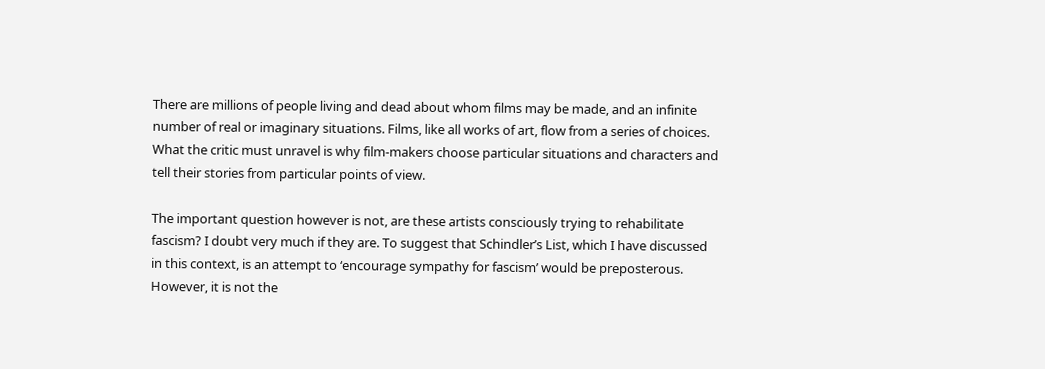There are millions of people living and dead about whom films may be made, and an infinite number of real or imaginary situations. Films, like all works of art, flow from a series of choices. What the critic must unravel is why film-makers choose particular situations and characters and tell their stories from particular points of view.

The important question however is not, are these artists consciously trying to rehabilitate fascism? I doubt very much if they are. To suggest that Schindler’s List, which I have discussed in this context, is an attempt to ‘encourage sympathy for fascism’ would be preposterous. However, it is not the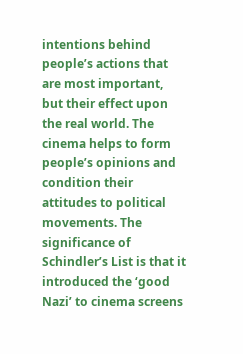intentions behind people’s actions that are most important, but their effect upon the real world. The cinema helps to form people’s opinions and condition their attitudes to political movements. The significance of Schindler’s List is that it introduced the ‘good Nazi’ to cinema screens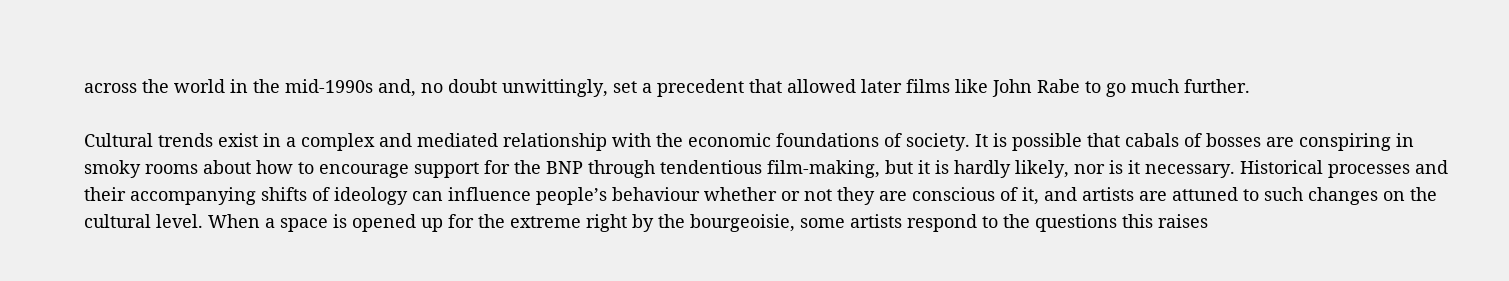across the world in the mid-1990s and, no doubt unwittingly, set a precedent that allowed later films like John Rabe to go much further.

Cultural trends exist in a complex and mediated relationship with the economic foundations of society. It is possible that cabals of bosses are conspiring in smoky rooms about how to encourage support for the BNP through tendentious film-making, but it is hardly likely, nor is it necessary. Historical processes and their accompanying shifts of ideology can influence people’s behaviour whether or not they are conscious of it, and artists are attuned to such changes on the cultural level. When a space is opened up for the extreme right by the bourgeoisie, some artists respond to the questions this raises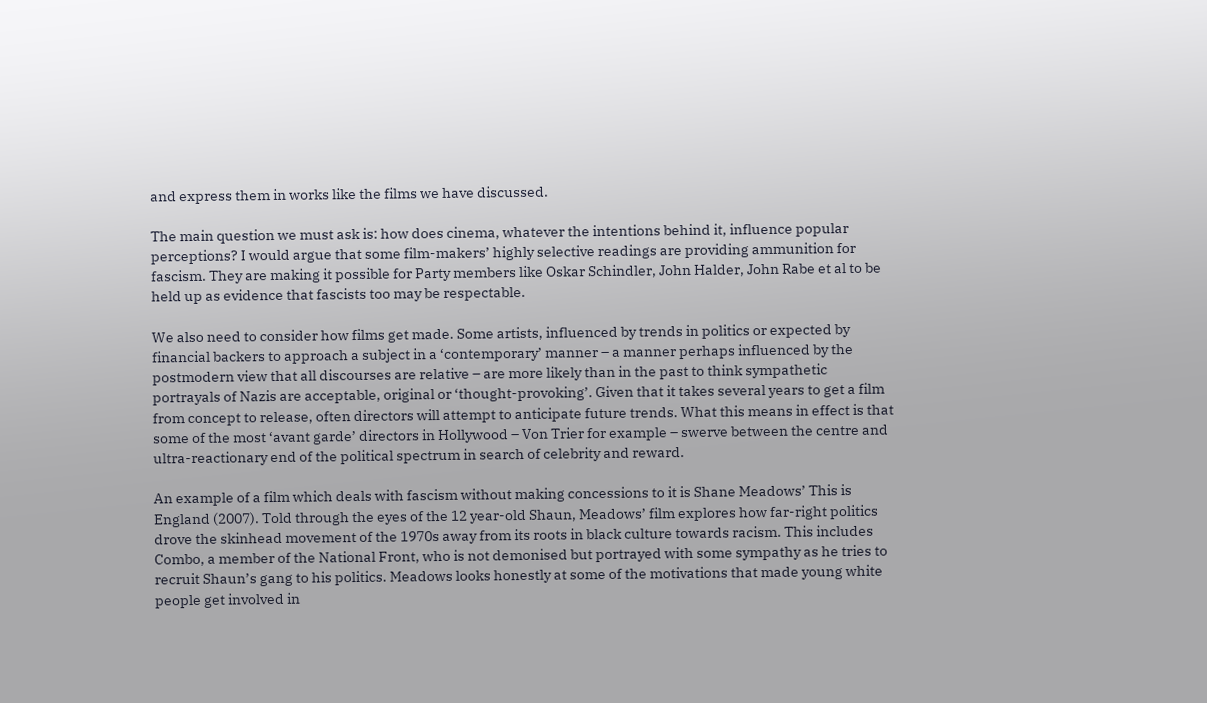and express them in works like the films we have discussed.

The main question we must ask is: how does cinema, whatever the intentions behind it, influence popular perceptions? I would argue that some film-makers’ highly selective readings are providing ammunition for fascism. They are making it possible for Party members like Oskar Schindler, John Halder, John Rabe et al to be held up as evidence that fascists too may be respectable.

We also need to consider how films get made. Some artists, influenced by trends in politics or expected by financial backers to approach a subject in a ‘contemporary’ manner – a manner perhaps influenced by the postmodern view that all discourses are relative – are more likely than in the past to think sympathetic portrayals of Nazis are acceptable, original or ‘thought-provoking’. Given that it takes several years to get a film from concept to release, often directors will attempt to anticipate future trends. What this means in effect is that some of the most ‘avant garde’ directors in Hollywood – Von Trier for example – swerve between the centre and ultra-reactionary end of the political spectrum in search of celebrity and reward.

An example of a film which deals with fascism without making concessions to it is Shane Meadows’ This is England (2007). Told through the eyes of the 12 year-old Shaun, Meadows’ film explores how far-right politics drove the skinhead movement of the 1970s away from its roots in black culture towards racism. This includes Combo, a member of the National Front, who is not demonised but portrayed with some sympathy as he tries to recruit Shaun’s gang to his politics. Meadows looks honestly at some of the motivations that made young white people get involved in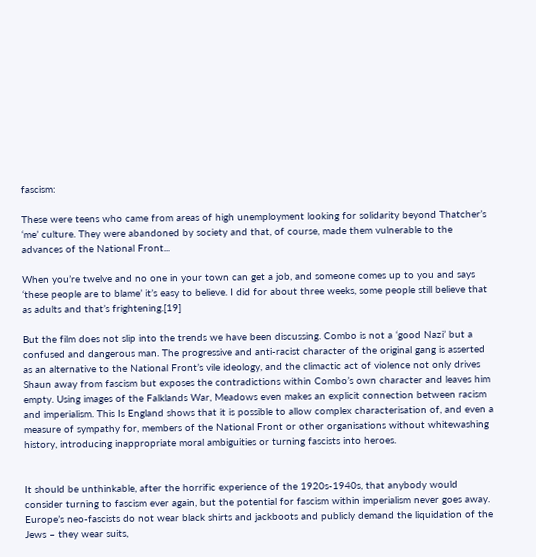fascism:

These were teens who came from areas of high unemployment looking for solidarity beyond Thatcher’s ‘me’ culture. They were abandoned by society and that, of course, made them vulnerable to the advances of the National Front...

When you’re twelve and no one in your town can get a job, and someone comes up to you and says ‘these people are to blame’ it’s easy to believe. I did for about three weeks, some people still believe that as adults and that’s frightening.[19]

But the film does not slip into the trends we have been discussing. Combo is not a ‘good Nazi’ but a confused and dangerous man. The progressive and anti-racist character of the original gang is asserted as an alternative to the National Front’s vile ideology, and the climactic act of violence not only drives Shaun away from fascism but exposes the contradictions within Combo’s own character and leaves him empty. Using images of the Falklands War, Meadows even makes an explicit connection between racism and imperialism. This Is England shows that it is possible to allow complex characterisation of, and even a measure of sympathy for, members of the National Front or other organisations without whitewashing history, introducing inappropriate moral ambiguities or turning fascists into heroes.


It should be unthinkable, after the horrific experience of the 1920s-1940s, that anybody would consider turning to fascism ever again, but the potential for fascism within imperialism never goes away. Europe’s neo-fascists do not wear black shirts and jackboots and publicly demand the liquidation of the Jews – they wear suits,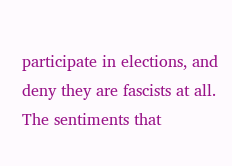participate in elections, and deny they are fascists at all. The sentiments that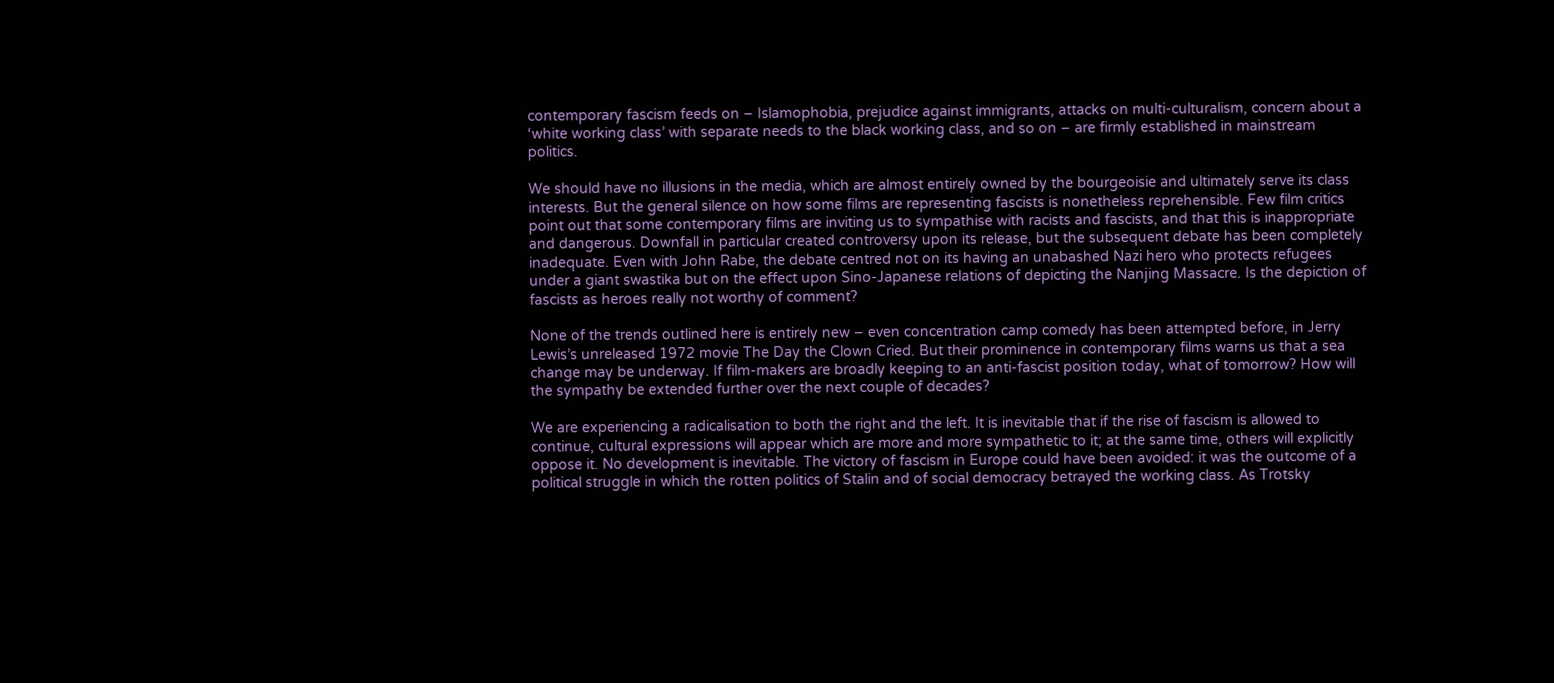contemporary fascism feeds on – Islamophobia, prejudice against immigrants, attacks on multi-culturalism, concern about a ‘white working class’ with separate needs to the black working class, and so on – are firmly established in mainstream politics.

We should have no illusions in the media, which are almost entirely owned by the bourgeoisie and ultimately serve its class interests. But the general silence on how some films are representing fascists is nonetheless reprehensible. Few film critics point out that some contemporary films are inviting us to sympathise with racists and fascists, and that this is inappropriate and dangerous. Downfall in particular created controversy upon its release, but the subsequent debate has been completely inadequate. Even with John Rabe, the debate centred not on its having an unabashed Nazi hero who protects refugees under a giant swastika but on the effect upon Sino-Japanese relations of depicting the Nanjing Massacre. Is the depiction of fascists as heroes really not worthy of comment?

None of the trends outlined here is entirely new – even concentration camp comedy has been attempted before, in Jerry Lewis’s unreleased 1972 movie The Day the Clown Cried. But their prominence in contemporary films warns us that a sea change may be underway. If film-makers are broadly keeping to an anti-fascist position today, what of tomorrow? How will the sympathy be extended further over the next couple of decades?

We are experiencing a radicalisation to both the right and the left. It is inevitable that if the rise of fascism is allowed to continue, cultural expressions will appear which are more and more sympathetic to it; at the same time, others will explicitly oppose it. No development is inevitable. The victory of fascism in Europe could have been avoided: it was the outcome of a political struggle in which the rotten politics of Stalin and of social democracy betrayed the working class. As Trotsky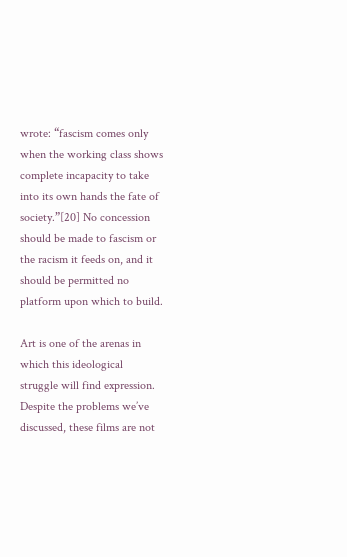wrote: “fascism comes only when the working class shows complete incapacity to take into its own hands the fate of society.”[20] No concession should be made to fascism or the racism it feeds on, and it should be permitted no platform upon which to build.

Art is one of the arenas in which this ideological struggle will find expression. Despite the problems we’ve discussed, these films are not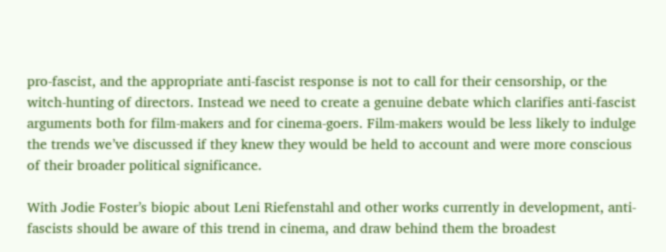pro-fascist, and the appropriate anti-fascist response is not to call for their censorship, or the witch-hunting of directors. Instead we need to create a genuine debate which clarifies anti-fascist arguments both for film-makers and for cinema-goers. Film-makers would be less likely to indulge the trends we’ve discussed if they knew they would be held to account and were more conscious of their broader political significance.

With Jodie Foster’s biopic about Leni Riefenstahl and other works currently in development, anti-fascists should be aware of this trend in cinema, and draw behind them the broadest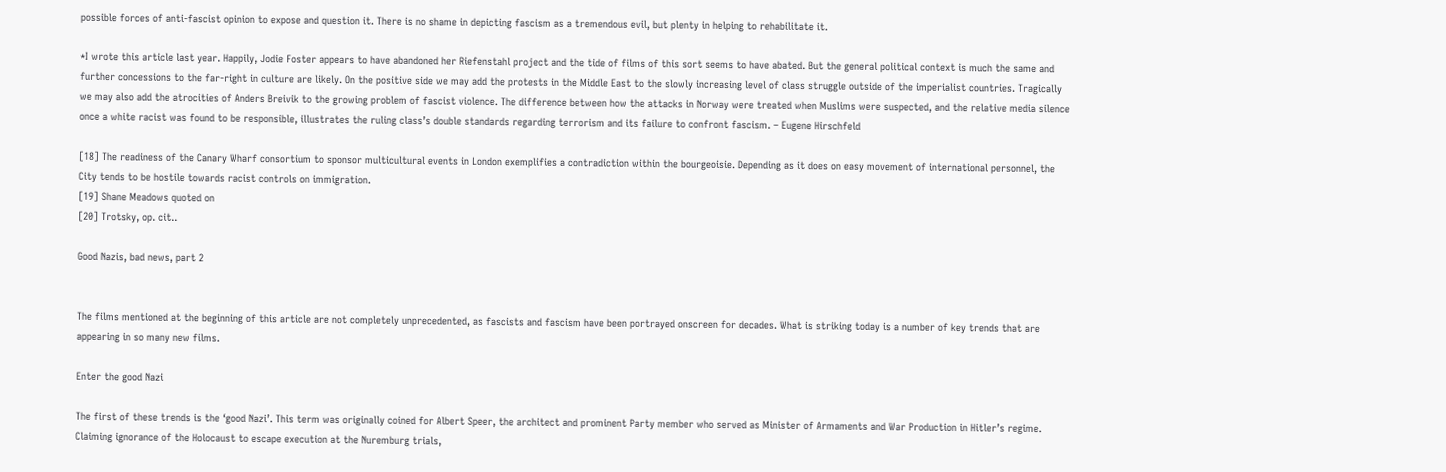possible forces of anti-fascist opinion to expose and question it. There is no shame in depicting fascism as a tremendous evil, but plenty in helping to rehabilitate it.

*I wrote this article last year. Happily, Jodie Foster appears to have abandoned her Riefenstahl project and the tide of films of this sort seems to have abated. But the general political context is much the same and further concessions to the far-right in culture are likely. On the positive side we may add the protests in the Middle East to the slowly increasing level of class struggle outside of the imperialist countries. Tragically we may also add the atrocities of Anders Breivik to the growing problem of fascist violence. The difference between how the attacks in Norway were treated when Muslims were suspected, and the relative media silence once a white racist was found to be responsible, illustrates the ruling class’s double standards regarding terrorism and its failure to confront fascism. – Eugene Hirschfeld

[18] The readiness of the Canary Wharf consortium to sponsor multicultural events in London exemplifies a contradiction within the bourgeoisie. Depending as it does on easy movement of international personnel, the City tends to be hostile towards racist controls on immigration.
[19] Shane Meadows quoted on
[20] Trotsky, op. cit..

Good Nazis, bad news, part 2


The films mentioned at the beginning of this article are not completely unprecedented, as fascists and fascism have been portrayed onscreen for decades. What is striking today is a number of key trends that are appearing in so many new films.

Enter the good Nazi

The first of these trends is the ‘good Nazi’. This term was originally coined for Albert Speer, the architect and prominent Party member who served as Minister of Armaments and War Production in Hitler’s regime. Claiming ignorance of the Holocaust to escape execution at the Nuremburg trials,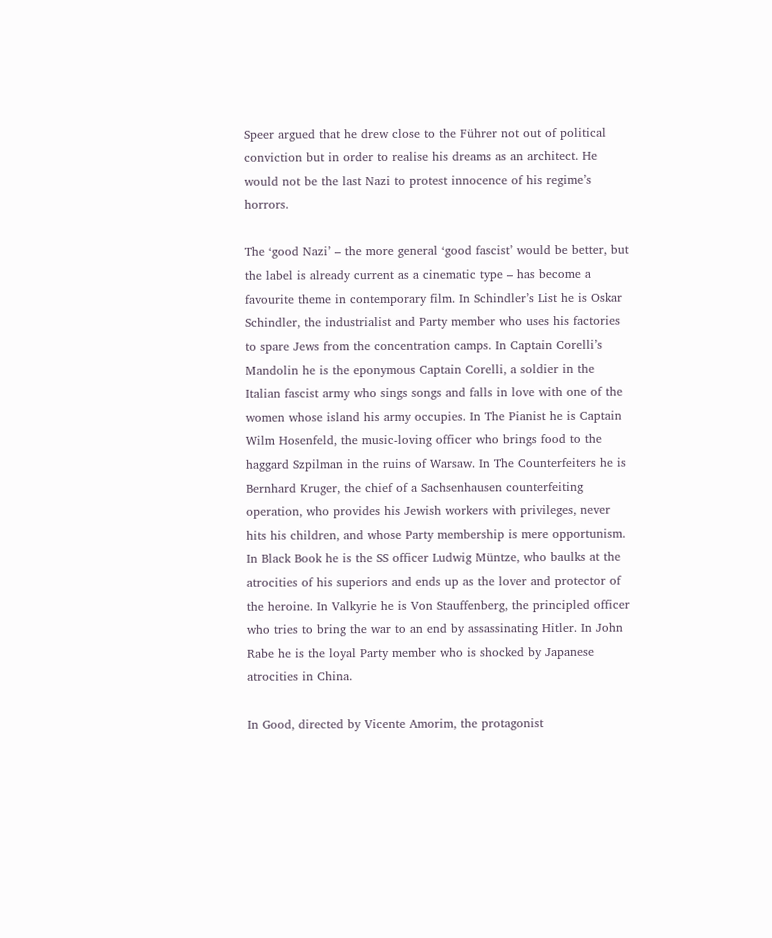Speer argued that he drew close to the Führer not out of political conviction but in order to realise his dreams as an architect. He would not be the last Nazi to protest innocence of his regime’s horrors.

The ‘good Nazi’ – the more general ‘good fascist’ would be better, but the label is already current as a cinematic type – has become a favourite theme in contemporary film. In Schindler’s List he is Oskar Schindler, the industrialist and Party member who uses his factories to spare Jews from the concentration camps. In Captain Corelli’s Mandolin he is the eponymous Captain Corelli, a soldier in the Italian fascist army who sings songs and falls in love with one of the women whose island his army occupies. In The Pianist he is Captain Wilm Hosenfeld, the music-loving officer who brings food to the haggard Szpilman in the ruins of Warsaw. In The Counterfeiters he is Bernhard Kruger, the chief of a Sachsenhausen counterfeiting operation, who provides his Jewish workers with privileges, never hits his children, and whose Party membership is mere opportunism. In Black Book he is the SS officer Ludwig Müntze, who baulks at the atrocities of his superiors and ends up as the lover and protector of the heroine. In Valkyrie he is Von Stauffenberg, the principled officer who tries to bring the war to an end by assassinating Hitler. In John Rabe he is the loyal Party member who is shocked by Japanese atrocities in China.

In Good, directed by Vicente Amorim, the protagonist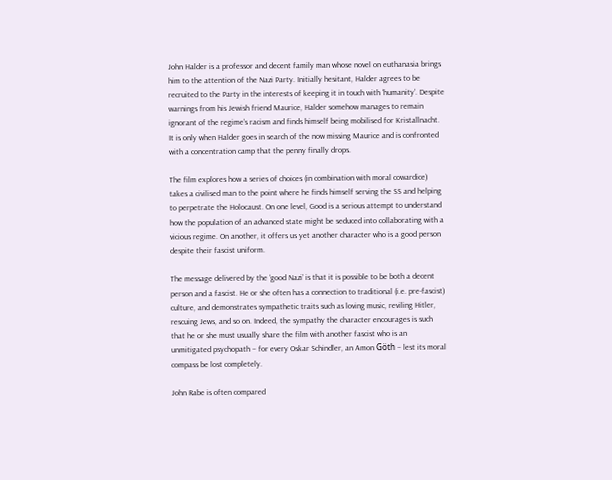John Halder is a professor and decent family man whose novel on euthanasia brings him to the attention of the Nazi Party. Initially hesitant, Halder agrees to be recruited to the Party in the interests of keeping it in touch with ‘humanity’. Despite warnings from his Jewish friend Maurice, Halder somehow manages to remain ignorant of the regime’s racism and finds himself being mobilised for Kristallnacht. It is only when Halder goes in search of the now missing Maurice and is confronted with a concentration camp that the penny finally drops.

The film explores how a series of choices (in combination with moral cowardice) takes a civilised man to the point where he finds himself serving the SS and helping to perpetrate the Holocaust. On one level, Good is a serious attempt to understand how the population of an advanced state might be seduced into collaborating with a vicious regime. On another, it offers us yet another character who is a good person despite their fascist uniform.

The message delivered by the ‘good Nazi’ is that it is possible to be both a decent person and a fascist. He or she often has a connection to traditional (i.e. pre-fascist) culture, and demonstrates sympathetic traits such as loving music, reviling Hitler, rescuing Jews, and so on. Indeed, the sympathy the character encourages is such that he or she must usually share the film with another fascist who is an unmitigated psychopath – for every Oskar Schindler, an Amon Göth – lest its moral compass be lost completely.

John Rabe is often compared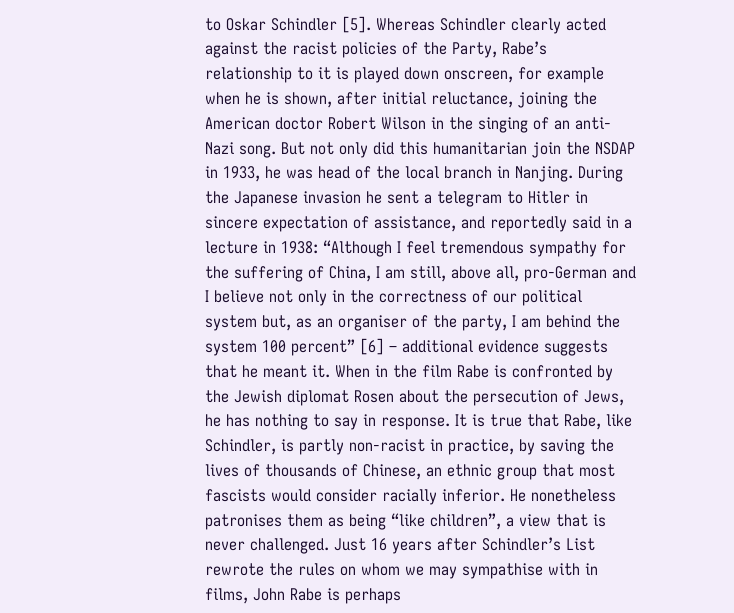to Oskar Schindler [5]. Whereas Schindler clearly acted against the racist policies of the Party, Rabe’s relationship to it is played down onscreen, for example when he is shown, after initial reluctance, joining the American doctor Robert Wilson in the singing of an anti-Nazi song. But not only did this humanitarian join the NSDAP in 1933, he was head of the local branch in Nanjing. During the Japanese invasion he sent a telegram to Hitler in sincere expectation of assistance, and reportedly said in a lecture in 1938: “Although I feel tremendous sympathy for the suffering of China, I am still, above all, pro-German and I believe not only in the correctness of our political system but, as an organiser of the party, I am behind the system 100 percent” [6] – additional evidence suggests that he meant it. When in the film Rabe is confronted by the Jewish diplomat Rosen about the persecution of Jews, he has nothing to say in response. It is true that Rabe, like Schindler, is partly non-racist in practice, by saving the lives of thousands of Chinese, an ethnic group that most fascists would consider racially inferior. He nonetheless patronises them as being “like children”, a view that is never challenged. Just 16 years after Schindler’s List rewrote the rules on whom we may sympathise with in films, John Rabe is perhaps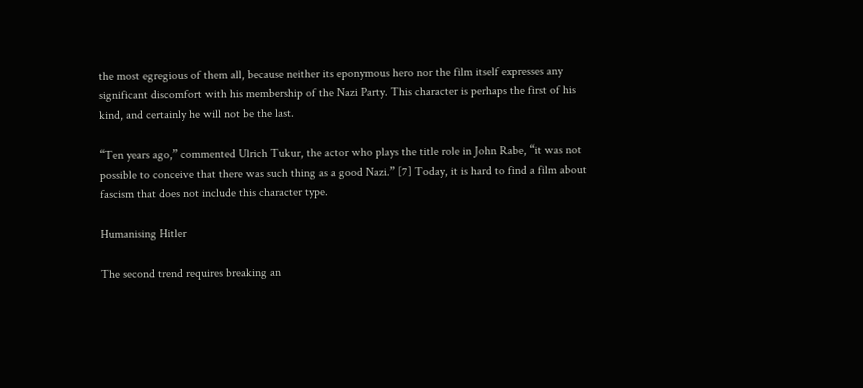the most egregious of them all, because neither its eponymous hero nor the film itself expresses any significant discomfort with his membership of the Nazi Party. This character is perhaps the first of his kind, and certainly he will not be the last.

“Ten years ago,” commented Ulrich Tukur, the actor who plays the title role in John Rabe, “it was not possible to conceive that there was such thing as a good Nazi.” [7] Today, it is hard to find a film about fascism that does not include this character type.

Humanising Hitler

The second trend requires breaking an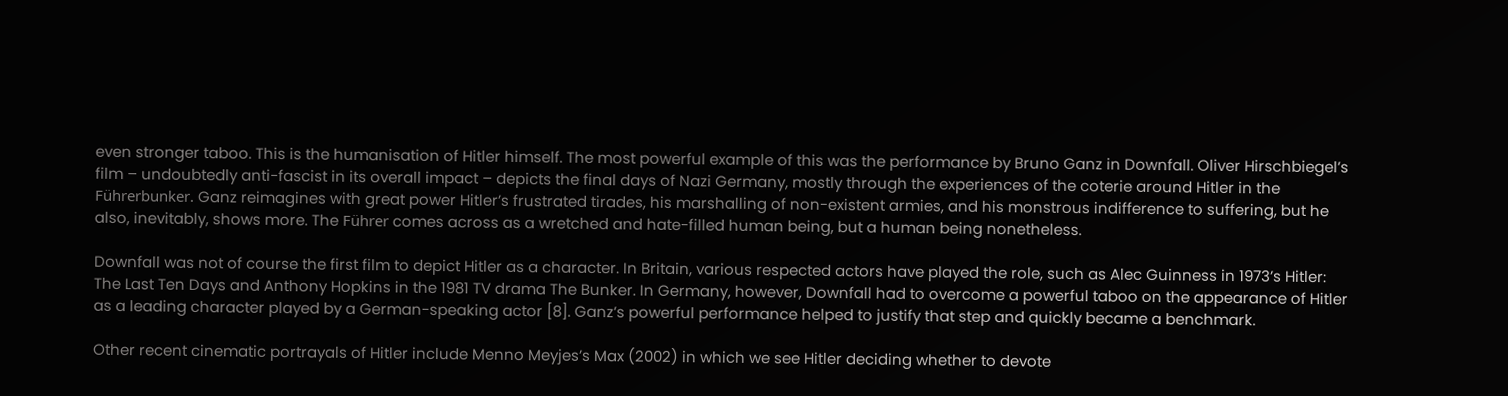even stronger taboo. This is the humanisation of Hitler himself. The most powerful example of this was the performance by Bruno Ganz in Downfall. Oliver Hirschbiegel’s film – undoubtedly anti-fascist in its overall impact – depicts the final days of Nazi Germany, mostly through the experiences of the coterie around Hitler in the Führerbunker. Ganz reimagines with great power Hitler’s frustrated tirades, his marshalling of non-existent armies, and his monstrous indifference to suffering, but he also, inevitably, shows more. The Führer comes across as a wretched and hate-filled human being, but a human being nonetheless.

Downfall was not of course the first film to depict Hitler as a character. In Britain, various respected actors have played the role, such as Alec Guinness in 1973’s Hitler: The Last Ten Days and Anthony Hopkins in the 1981 TV drama The Bunker. In Germany, however, Downfall had to overcome a powerful taboo on the appearance of Hitler as a leading character played by a German-speaking actor [8]. Ganz’s powerful performance helped to justify that step and quickly became a benchmark.

Other recent cinematic portrayals of Hitler include Menno Meyjes’s Max (2002) in which we see Hitler deciding whether to devote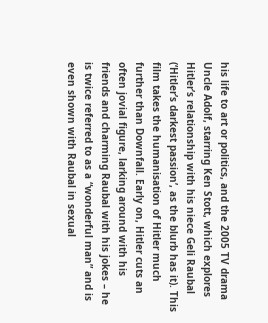his life to art or politics, and the 2005 TV drama Uncle Adolf, starring Ken Stott, which explores Hitler’s relationship with his niece Geli Raubal (‘Hitler’s darkest passion’, as the blurb has it). This film takes the humanisation of Hitler much further than Downfall. Early on, Hitler cuts an often jovial figure, larking around with his friends and charming Raubal with his jokes – he is twice referred to as a “wonderful man” and is even shown with Raubal in sexual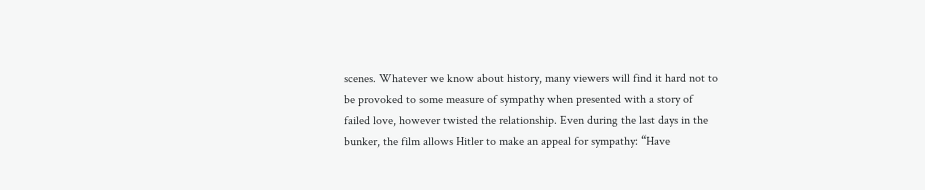scenes. Whatever we know about history, many viewers will find it hard not to be provoked to some measure of sympathy when presented with a story of failed love, however twisted the relationship. Even during the last days in the bunker, the film allows Hitler to make an appeal for sympathy: “Have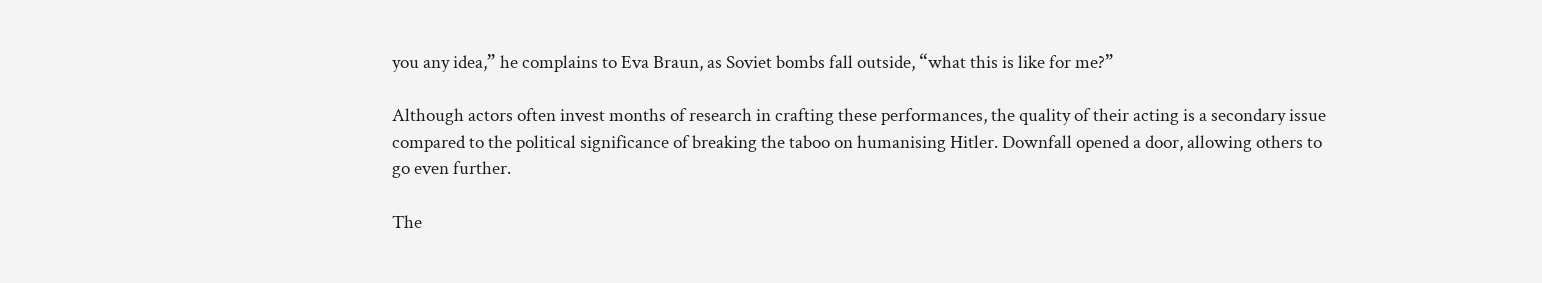you any idea,” he complains to Eva Braun, as Soviet bombs fall outside, “what this is like for me?”

Although actors often invest months of research in crafting these performances, the quality of their acting is a secondary issue compared to the political significance of breaking the taboo on humanising Hitler. Downfall opened a door, allowing others to go even further.

The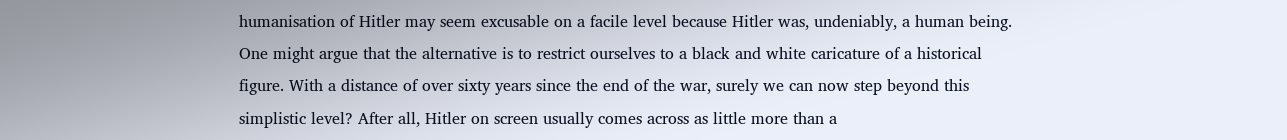humanisation of Hitler may seem excusable on a facile level because Hitler was, undeniably, a human being. One might argue that the alternative is to restrict ourselves to a black and white caricature of a historical figure. With a distance of over sixty years since the end of the war, surely we can now step beyond this simplistic level? After all, Hitler on screen usually comes across as little more than a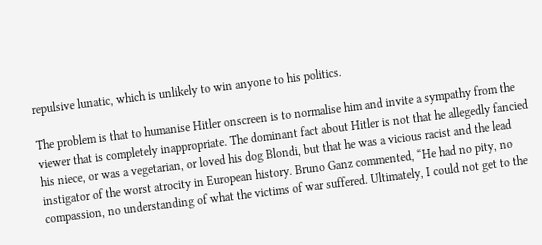repulsive lunatic, which is unlikely to win anyone to his politics.

The problem is that to humanise Hitler onscreen is to normalise him and invite a sympathy from the viewer that is completely inappropriate. The dominant fact about Hitler is not that he allegedly fancied his niece, or was a vegetarian, or loved his dog Blondi, but that he was a vicious racist and the lead instigator of the worst atrocity in European history. Bruno Ganz commented, “He had no pity, no compassion, no understanding of what the victims of war suffered. Ultimately, I could not get to the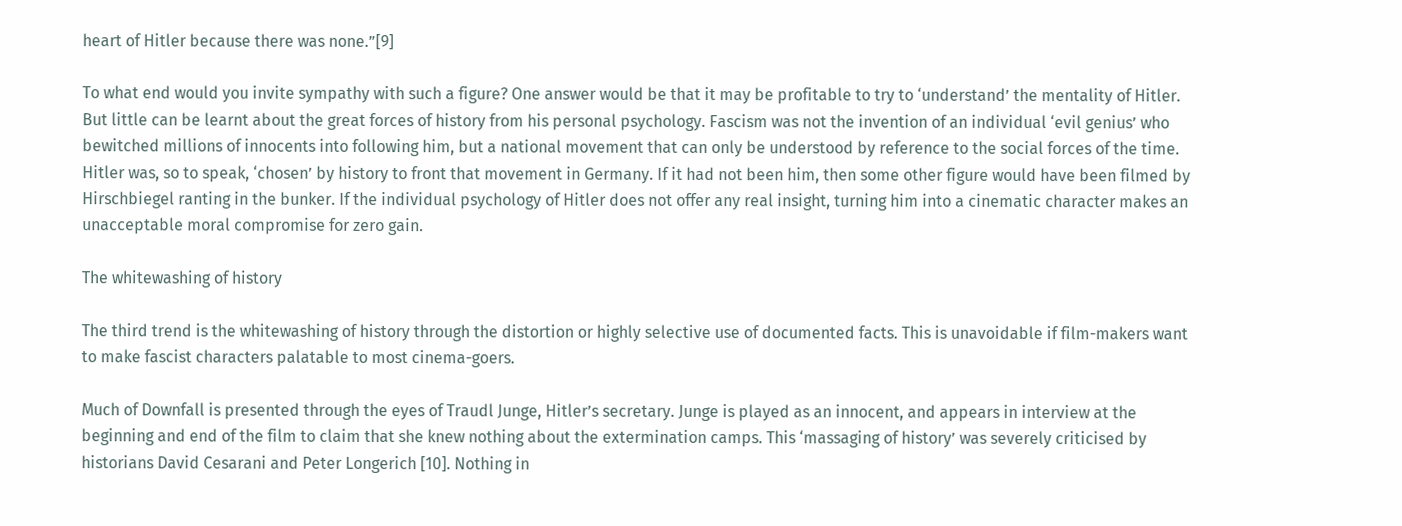heart of Hitler because there was none.”[9]

To what end would you invite sympathy with such a figure? One answer would be that it may be profitable to try to ‘understand’ the mentality of Hitler. But little can be learnt about the great forces of history from his personal psychology. Fascism was not the invention of an individual ‘evil genius’ who bewitched millions of innocents into following him, but a national movement that can only be understood by reference to the social forces of the time. Hitler was, so to speak, ‘chosen’ by history to front that movement in Germany. If it had not been him, then some other figure would have been filmed by Hirschbiegel ranting in the bunker. If the individual psychology of Hitler does not offer any real insight, turning him into a cinematic character makes an unacceptable moral compromise for zero gain.

The whitewashing of history

The third trend is the whitewashing of history through the distortion or highly selective use of documented facts. This is unavoidable if film-makers want to make fascist characters palatable to most cinema-goers.

Much of Downfall is presented through the eyes of Traudl Junge, Hitler’s secretary. Junge is played as an innocent, and appears in interview at the beginning and end of the film to claim that she knew nothing about the extermination camps. This ‘massaging of history’ was severely criticised by historians David Cesarani and Peter Longerich [10]. Nothing in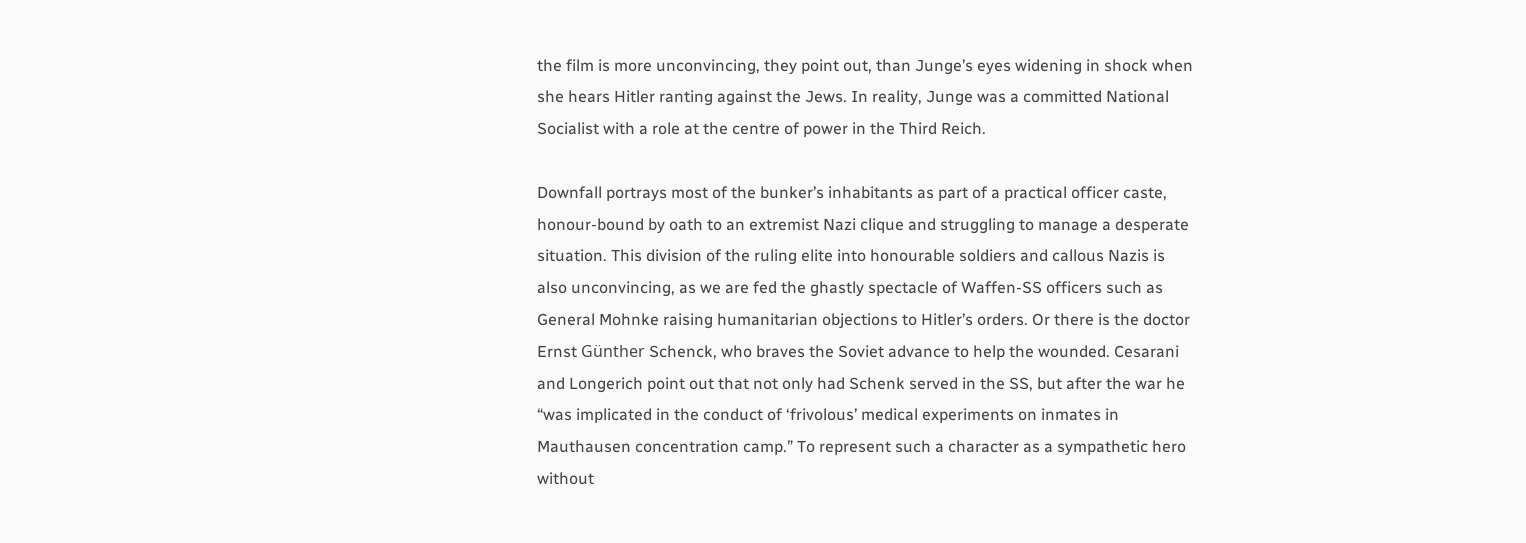the film is more unconvincing, they point out, than Junge’s eyes widening in shock when she hears Hitler ranting against the Jews. In reality, Junge was a committed National Socialist with a role at the centre of power in the Third Reich.

Downfall portrays most of the bunker’s inhabitants as part of a practical officer caste, honour-bound by oath to an extremist Nazi clique and struggling to manage a desperate situation. This division of the ruling elite into honourable soldiers and callous Nazis is also unconvincing, as we are fed the ghastly spectacle of Waffen-SS officers such as General Mohnke raising humanitarian objections to Hitler’s orders. Or there is the doctor Ernst Günther Schenck, who braves the Soviet advance to help the wounded. Cesarani and Longerich point out that not only had Schenk served in the SS, but after the war he “was implicated in the conduct of ‘frivolous’ medical experiments on inmates in Mauthausen concentration camp.” To represent such a character as a sympathetic hero without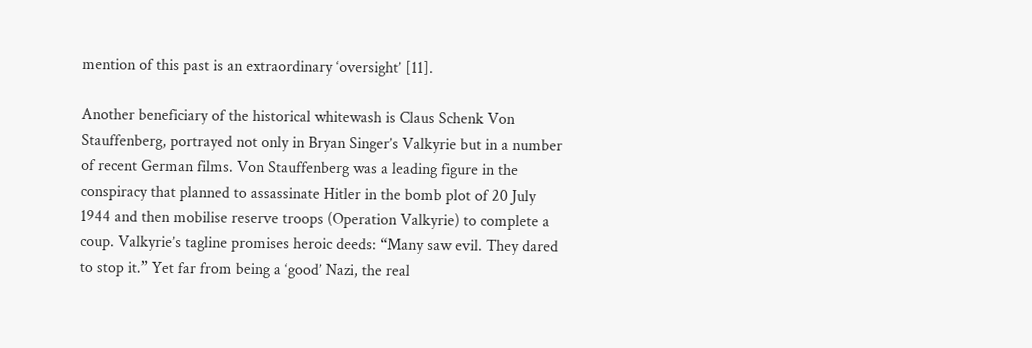mention of this past is an extraordinary ‘oversight’ [11].

Another beneficiary of the historical whitewash is Claus Schenk Von Stauffenberg, portrayed not only in Bryan Singer’s Valkyrie but in a number of recent German films. Von Stauffenberg was a leading figure in the conspiracy that planned to assassinate Hitler in the bomb plot of 20 July 1944 and then mobilise reserve troops (Operation Valkyrie) to complete a coup. Valkyrie’s tagline promises heroic deeds: “Many saw evil. They dared to stop it.” Yet far from being a ‘good’ Nazi, the real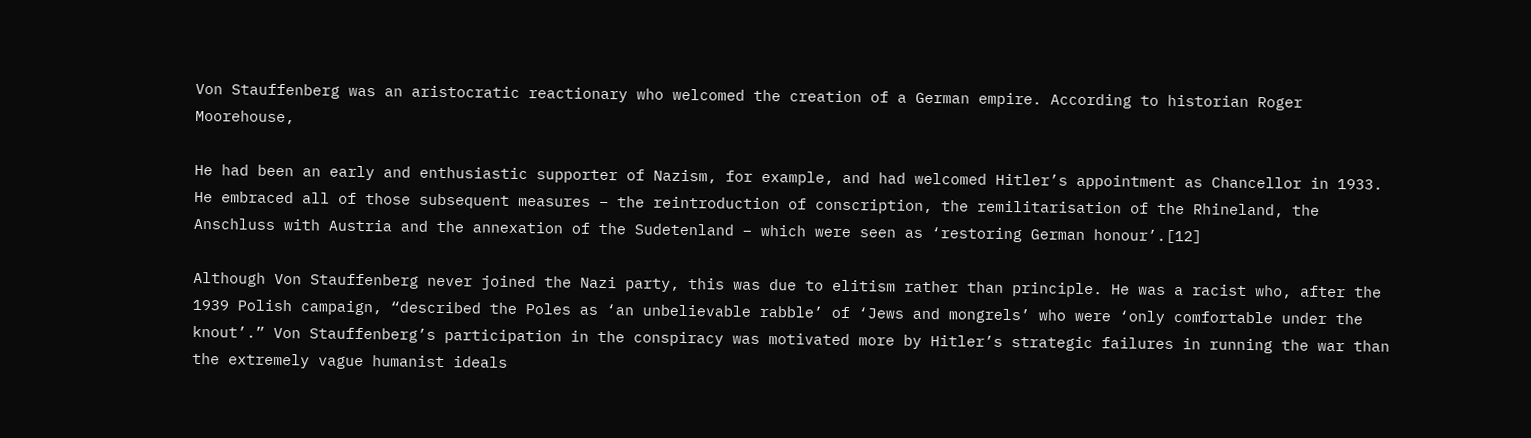Von Stauffenberg was an aristocratic reactionary who welcomed the creation of a German empire. According to historian Roger Moorehouse,

He had been an early and enthusiastic supporter of Nazism, for example, and had welcomed Hitler’s appointment as Chancellor in 1933. He embraced all of those subsequent measures – the reintroduction of conscription, the remilitarisation of the Rhineland, the Anschluss with Austria and the annexation of the Sudetenland – which were seen as ‘restoring German honour’.[12]

Although Von Stauffenberg never joined the Nazi party, this was due to elitism rather than principle. He was a racist who, after the 1939 Polish campaign, “described the Poles as ‘an unbelievable rabble’ of ‘Jews and mongrels’ who were ‘only comfortable under the knout’.” Von Stauffenberg’s participation in the conspiracy was motivated more by Hitler’s strategic failures in running the war than the extremely vague humanist ideals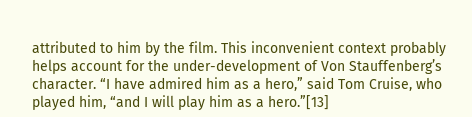attributed to him by the film. This inconvenient context probably helps account for the under-development of Von Stauffenberg’s character. “I have admired him as a hero,” said Tom Cruise, who played him, “and I will play him as a hero.”[13]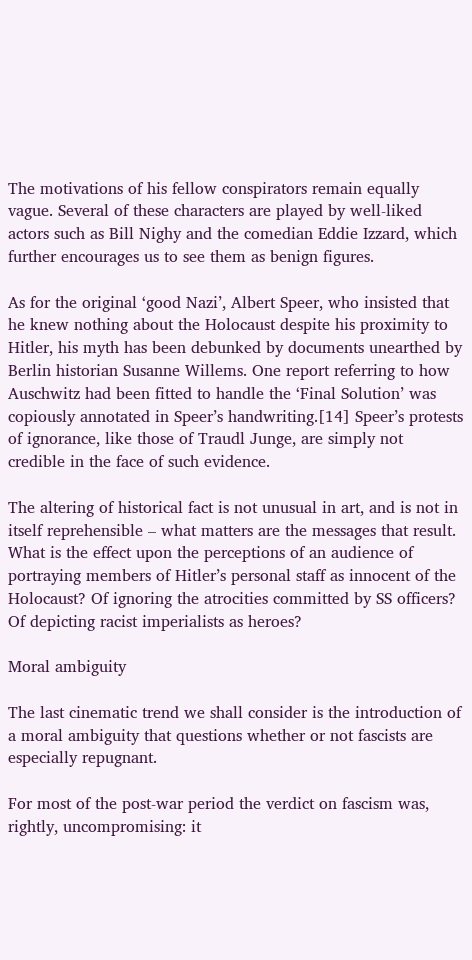The motivations of his fellow conspirators remain equally vague. Several of these characters are played by well-liked actors such as Bill Nighy and the comedian Eddie Izzard, which further encourages us to see them as benign figures.

As for the original ‘good Nazi’, Albert Speer, who insisted that he knew nothing about the Holocaust despite his proximity to Hitler, his myth has been debunked by documents unearthed by Berlin historian Susanne Willems. One report referring to how Auschwitz had been fitted to handle the ‘Final Solution’ was copiously annotated in Speer’s handwriting.[14] Speer’s protests of ignorance, like those of Traudl Junge, are simply not credible in the face of such evidence.

The altering of historical fact is not unusual in art, and is not in itself reprehensible – what matters are the messages that result. What is the effect upon the perceptions of an audience of portraying members of Hitler’s personal staff as innocent of the Holocaust? Of ignoring the atrocities committed by SS officers? Of depicting racist imperialists as heroes?

Moral ambiguity

The last cinematic trend we shall consider is the introduction of a moral ambiguity that questions whether or not fascists are especially repugnant.

For most of the post-war period the verdict on fascism was, rightly, uncompromising: it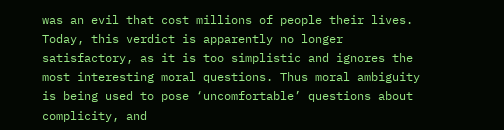was an evil that cost millions of people their lives. Today, this verdict is apparently no longer satisfactory, as it is too simplistic and ignores the most interesting moral questions. Thus moral ambiguity is being used to pose ‘uncomfortable’ questions about complicity, and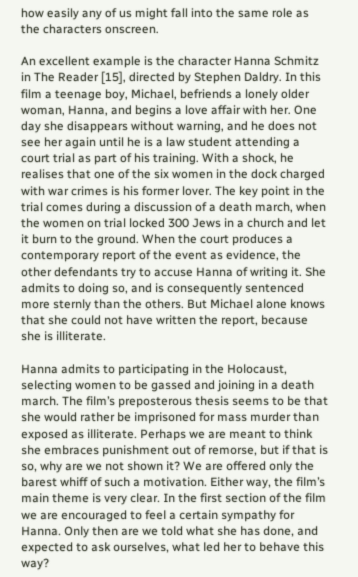how easily any of us might fall into the same role as the characters onscreen.

An excellent example is the character Hanna Schmitz in The Reader [15], directed by Stephen Daldry. In this film a teenage boy, Michael, befriends a lonely older woman, Hanna, and begins a love affair with her. One day she disappears without warning, and he does not see her again until he is a law student attending a court trial as part of his training. With a shock, he realises that one of the six women in the dock charged with war crimes is his former lover. The key point in the trial comes during a discussion of a death march, when the women on trial locked 300 Jews in a church and let it burn to the ground. When the court produces a contemporary report of the event as evidence, the other defendants try to accuse Hanna of writing it. She admits to doing so, and is consequently sentenced more sternly than the others. But Michael alone knows that she could not have written the report, because she is illiterate.

Hanna admits to participating in the Holocaust, selecting women to be gassed and joining in a death march. The film’s preposterous thesis seems to be that she would rather be imprisoned for mass murder than exposed as illiterate. Perhaps we are meant to think she embraces punishment out of remorse, but if that is so, why are we not shown it? We are offered only the barest whiff of such a motivation. Either way, the film’s main theme is very clear. In the first section of the film we are encouraged to feel a certain sympathy for Hanna. Only then are we told what she has done, and expected to ask ourselves, what led her to behave this way?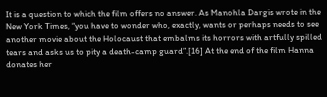It is a question to which the film offers no answer. As Manohla Dargis wrote in the New York Times, “you have to wonder who, exactly, wants or perhaps needs to see another movie about the Holocaust that embalms its horrors with artfully spilled tears and asks us to pity a death-camp guard”.[16] At the end of the film Hanna donates her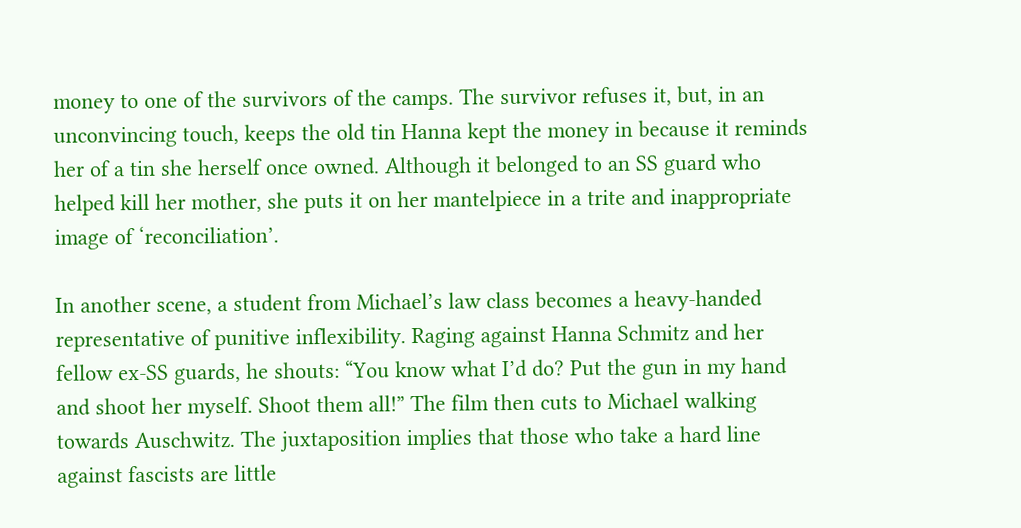money to one of the survivors of the camps. The survivor refuses it, but, in an unconvincing touch, keeps the old tin Hanna kept the money in because it reminds her of a tin she herself once owned. Although it belonged to an SS guard who helped kill her mother, she puts it on her mantelpiece in a trite and inappropriate image of ‘reconciliation’.

In another scene, a student from Michael’s law class becomes a heavy-handed representative of punitive inflexibility. Raging against Hanna Schmitz and her fellow ex-SS guards, he shouts: “You know what I’d do? Put the gun in my hand and shoot her myself. Shoot them all!” The film then cuts to Michael walking towards Auschwitz. The juxtaposition implies that those who take a hard line against fascists are little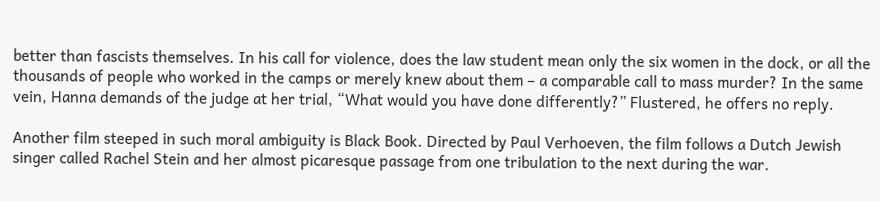better than fascists themselves. In his call for violence, does the law student mean only the six women in the dock, or all the thousands of people who worked in the camps or merely knew about them – a comparable call to mass murder? In the same vein, Hanna demands of the judge at her trial, “What would you have done differently?” Flustered, he offers no reply.

Another film steeped in such moral ambiguity is Black Book. Directed by Paul Verhoeven, the film follows a Dutch Jewish singer called Rachel Stein and her almost picaresque passage from one tribulation to the next during the war.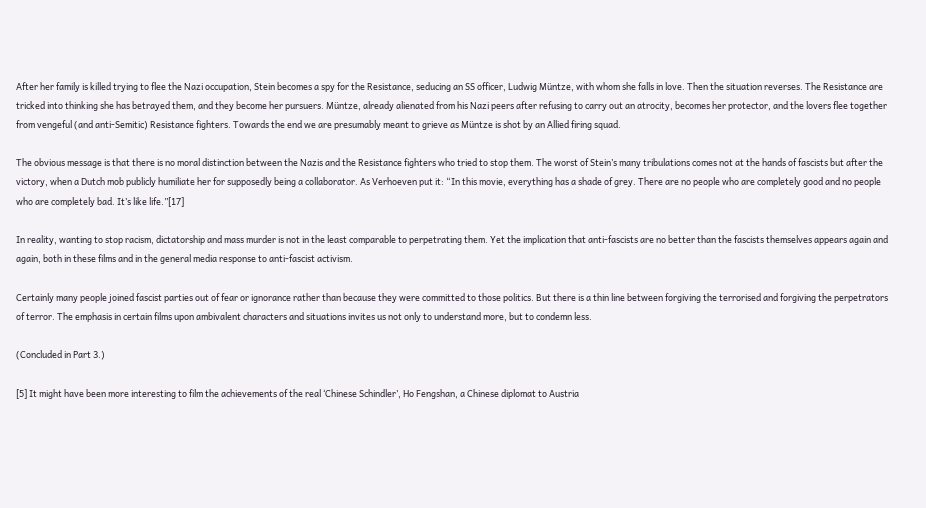After her family is killed trying to flee the Nazi occupation, Stein becomes a spy for the Resistance, seducing an SS officer, Ludwig Müntze, with whom she falls in love. Then the situation reverses. The Resistance are tricked into thinking she has betrayed them, and they become her pursuers. Müntze, already alienated from his Nazi peers after refusing to carry out an atrocity, becomes her protector, and the lovers flee together from vengeful (and anti-Semitic) Resistance fighters. Towards the end we are presumably meant to grieve as Müntze is shot by an Allied firing squad.

The obvious message is that there is no moral distinction between the Nazis and the Resistance fighters who tried to stop them. The worst of Stein’s many tribulations comes not at the hands of fascists but after the victory, when a Dutch mob publicly humiliate her for supposedly being a collaborator. As Verhoeven put it: “In this movie, everything has a shade of grey. There are no people who are completely good and no people who are completely bad. It’s like life.”[17]

In reality, wanting to stop racism, dictatorship and mass murder is not in the least comparable to perpetrating them. Yet the implication that anti-fascists are no better than the fascists themselves appears again and again, both in these films and in the general media response to anti-fascist activism.

Certainly many people joined fascist parties out of fear or ignorance rather than because they were committed to those politics. But there is a thin line between forgiving the terrorised and forgiving the perpetrators of terror. The emphasis in certain films upon ambivalent characters and situations invites us not only to understand more, but to condemn less.

(Concluded in Part 3.)

[5] It might have been more interesting to film the achievements of the real ‘Chinese Schindler’, Ho Fengshan, a Chinese diplomat to Austria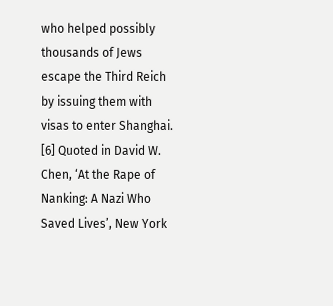who helped possibly thousands of Jews escape the Third Reich by issuing them with visas to enter Shanghai.
[6] Quoted in David W. Chen, ‘At the Rape of Nanking: A Nazi Who Saved Lives’, New York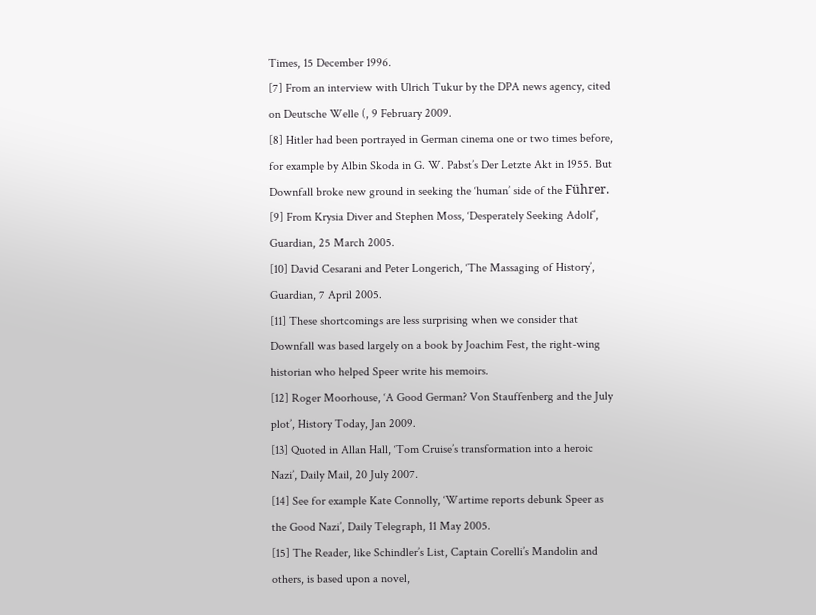Times, 15 December 1996.
[7] From an interview with Ulrich Tukur by the DPA news agency, cited on Deutsche Welle (, 9 February 2009.
[8] Hitler had been portrayed in German cinema one or two times before, for example by Albin Skoda in G. W. Pabst’s Der Letzte Akt in 1955. But Downfall broke new ground in seeking the ‘human’ side of the Führer.
[9] From Krysia Diver and Stephen Moss, ‘Desperately Seeking Adolf’, Guardian, 25 March 2005.
[10] David Cesarani and Peter Longerich, ‘The Massaging of History’, Guardian, 7 April 2005.
[11] These shortcomings are less surprising when we consider that Downfall was based largely on a book by Joachim Fest, the right-wing historian who helped Speer write his memoirs.
[12] Roger Moorhouse, ‘A Good German? Von Stauffenberg and the July plot’, History Today, Jan 2009.
[13] Quoted in Allan Hall, ‘Tom Cruise’s transformation into a heroic Nazi’, Daily Mail, 20 July 2007.
[14] See for example Kate Connolly, ‘Wartime reports debunk Speer as the Good Nazi’, Daily Telegraph, 11 May 2005.
[15] The Reader, like Schindler’s List, Captain Corelli’s Mandolin and others, is based upon a novel,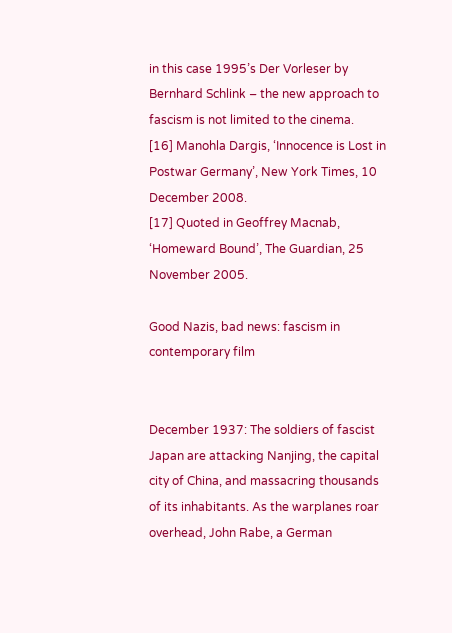in this case 1995’s Der Vorleser by Bernhard Schlink – the new approach to fascism is not limited to the cinema.
[16] Manohla Dargis, ‘Innocence is Lost in Postwar Germany’, New York Times, 10 December 2008.
[17] Quoted in Geoffrey Macnab, ‘Homeward Bound’, The Guardian, 25 November 2005.

Good Nazis, bad news: fascism in contemporary film


December 1937: The soldiers of fascist Japan are attacking Nanjing, the capital city of China, and massacring thousands of its inhabitants. As the warplanes roar overhead, John Rabe, a German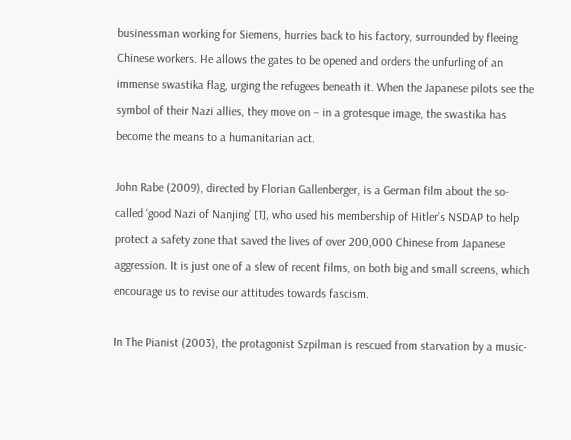businessman working for Siemens, hurries back to his factory, surrounded by fleeing Chinese workers. He allows the gates to be opened and orders the unfurling of an immense swastika flag, urging the refugees beneath it. When the Japanese pilots see the symbol of their Nazi allies, they move on – in a grotesque image, the swastika has become the means to a humanitarian act.

John Rabe (2009), directed by Florian Gallenberger, is a German film about the so-called ‘good Nazi of Nanjing’ [1], who used his membership of Hitler’s NSDAP to help protect a safety zone that saved the lives of over 200,000 Chinese from Japanese aggression. It is just one of a slew of recent films, on both big and small screens, which encourage us to revise our attitudes towards fascism.

In The Pianist (2003), the protagonist Szpilman is rescued from starvation by a music-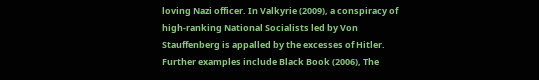loving Nazi officer. In Valkyrie (2009), a conspiracy of high-ranking National Socialists led by Von Stauffenberg is appalled by the excesses of Hitler. Further examples include Black Book (2006), The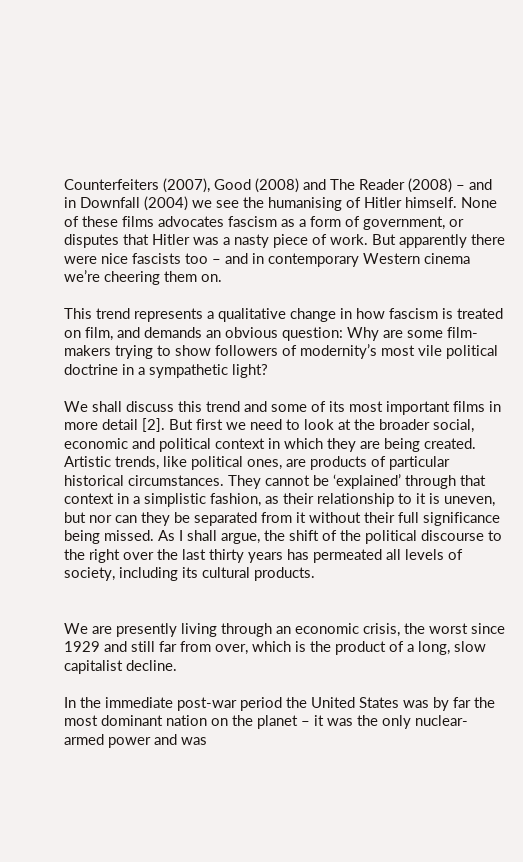Counterfeiters (2007), Good (2008) and The Reader (2008) – and in Downfall (2004) we see the humanising of Hitler himself. None of these films advocates fascism as a form of government, or disputes that Hitler was a nasty piece of work. But apparently there were nice fascists too – and in contemporary Western cinema we’re cheering them on.

This trend represents a qualitative change in how fascism is treated on film, and demands an obvious question: Why are some film-makers trying to show followers of modernity’s most vile political doctrine in a sympathetic light?

We shall discuss this trend and some of its most important films in more detail [2]. But first we need to look at the broader social, economic and political context in which they are being created. Artistic trends, like political ones, are products of particular historical circumstances. They cannot be ‘explained’ through that context in a simplistic fashion, as their relationship to it is uneven, but nor can they be separated from it without their full significance being missed. As I shall argue, the shift of the political discourse to the right over the last thirty years has permeated all levels of society, including its cultural products.


We are presently living through an economic crisis, the worst since 1929 and still far from over, which is the product of a long, slow capitalist decline.

In the immediate post-war period the United States was by far the most dominant nation on the planet – it was the only nuclear-armed power and was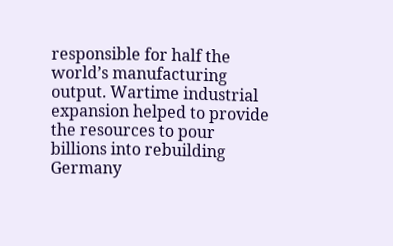responsible for half the world’s manufacturing output. Wartime industrial expansion helped to provide the resources to pour billions into rebuilding Germany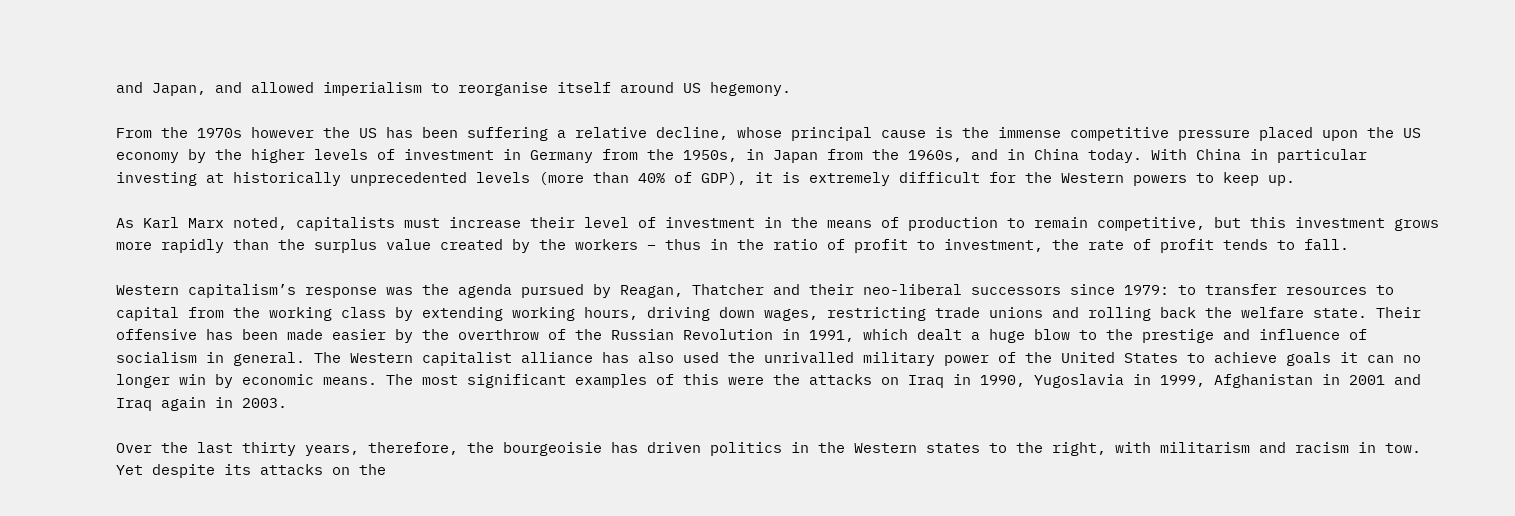and Japan, and allowed imperialism to reorganise itself around US hegemony.

From the 1970s however the US has been suffering a relative decline, whose principal cause is the immense competitive pressure placed upon the US economy by the higher levels of investment in Germany from the 1950s, in Japan from the 1960s, and in China today. With China in particular investing at historically unprecedented levels (more than 40% of GDP), it is extremely difficult for the Western powers to keep up.

As Karl Marx noted, capitalists must increase their level of investment in the means of production to remain competitive, but this investment grows more rapidly than the surplus value created by the workers – thus in the ratio of profit to investment, the rate of profit tends to fall.

Western capitalism’s response was the agenda pursued by Reagan, Thatcher and their neo-liberal successors since 1979: to transfer resources to capital from the working class by extending working hours, driving down wages, restricting trade unions and rolling back the welfare state. Their offensive has been made easier by the overthrow of the Russian Revolution in 1991, which dealt a huge blow to the prestige and influence of socialism in general. The Western capitalist alliance has also used the unrivalled military power of the United States to achieve goals it can no longer win by economic means. The most significant examples of this were the attacks on Iraq in 1990, Yugoslavia in 1999, Afghanistan in 2001 and Iraq again in 2003.

Over the last thirty years, therefore, the bourgeoisie has driven politics in the Western states to the right, with militarism and racism in tow. Yet despite its attacks on the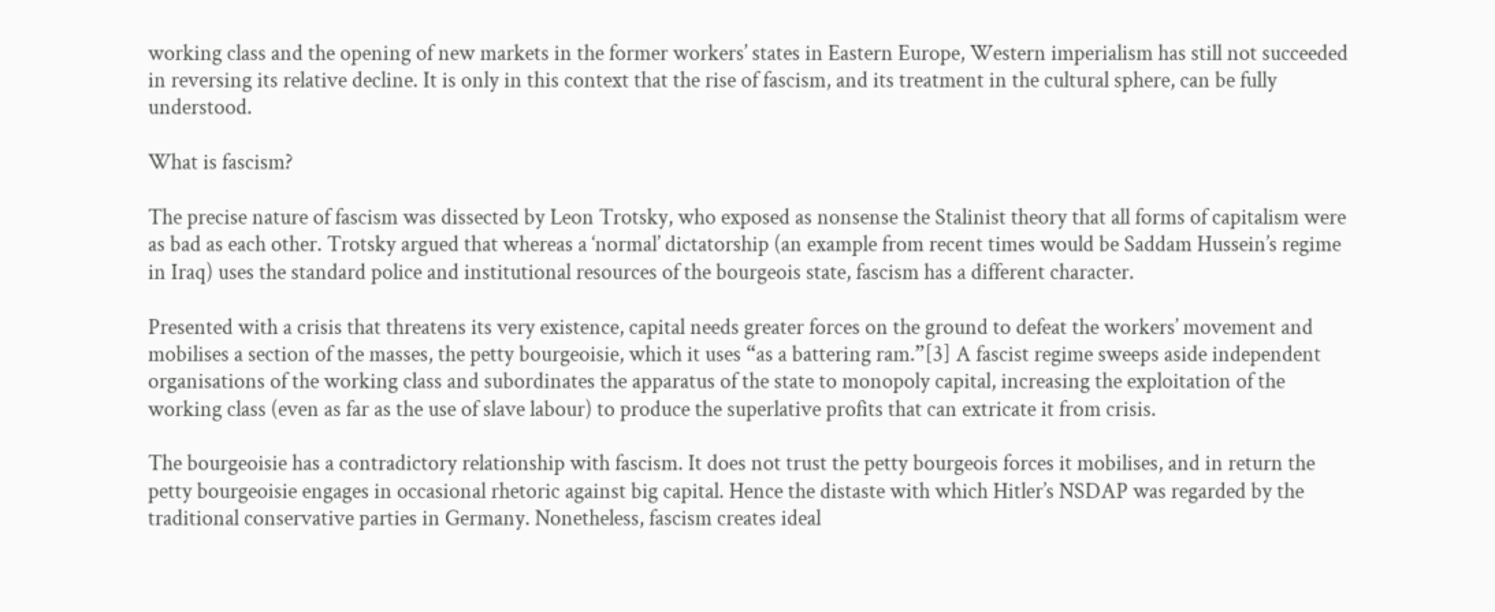working class and the opening of new markets in the former workers’ states in Eastern Europe, Western imperialism has still not succeeded in reversing its relative decline. It is only in this context that the rise of fascism, and its treatment in the cultural sphere, can be fully understood.

What is fascism?

The precise nature of fascism was dissected by Leon Trotsky, who exposed as nonsense the Stalinist theory that all forms of capitalism were as bad as each other. Trotsky argued that whereas a ‘normal’ dictatorship (an example from recent times would be Saddam Hussein’s regime in Iraq) uses the standard police and institutional resources of the bourgeois state, fascism has a different character.

Presented with a crisis that threatens its very existence, capital needs greater forces on the ground to defeat the workers’ movement and mobilises a section of the masses, the petty bourgeoisie, which it uses “as a battering ram.”[3] A fascist regime sweeps aside independent organisations of the working class and subordinates the apparatus of the state to monopoly capital, increasing the exploitation of the working class (even as far as the use of slave labour) to produce the superlative profits that can extricate it from crisis.

The bourgeoisie has a contradictory relationship with fascism. It does not trust the petty bourgeois forces it mobilises, and in return the petty bourgeoisie engages in occasional rhetoric against big capital. Hence the distaste with which Hitler’s NSDAP was regarded by the traditional conservative parties in Germany. Nonetheless, fascism creates ideal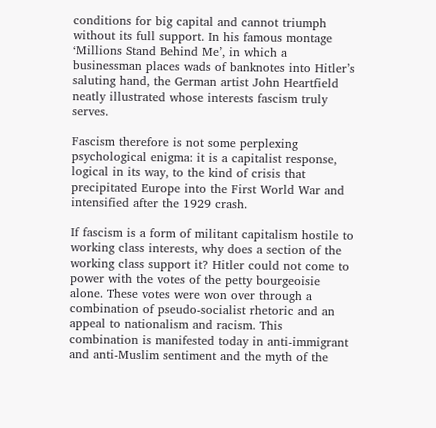conditions for big capital and cannot triumph without its full support. In his famous montage ‘Millions Stand Behind Me’, in which a businessman places wads of banknotes into Hitler’s saluting hand, the German artist John Heartfield neatly illustrated whose interests fascism truly serves.

Fascism therefore is not some perplexing psychological enigma: it is a capitalist response, logical in its way, to the kind of crisis that precipitated Europe into the First World War and intensified after the 1929 crash.

If fascism is a form of militant capitalism hostile to working class interests, why does a section of the working class support it? Hitler could not come to power with the votes of the petty bourgeoisie alone. These votes were won over through a combination of pseudo-socialist rhetoric and an appeal to nationalism and racism. This combination is manifested today in anti-immigrant and anti-Muslim sentiment and the myth of the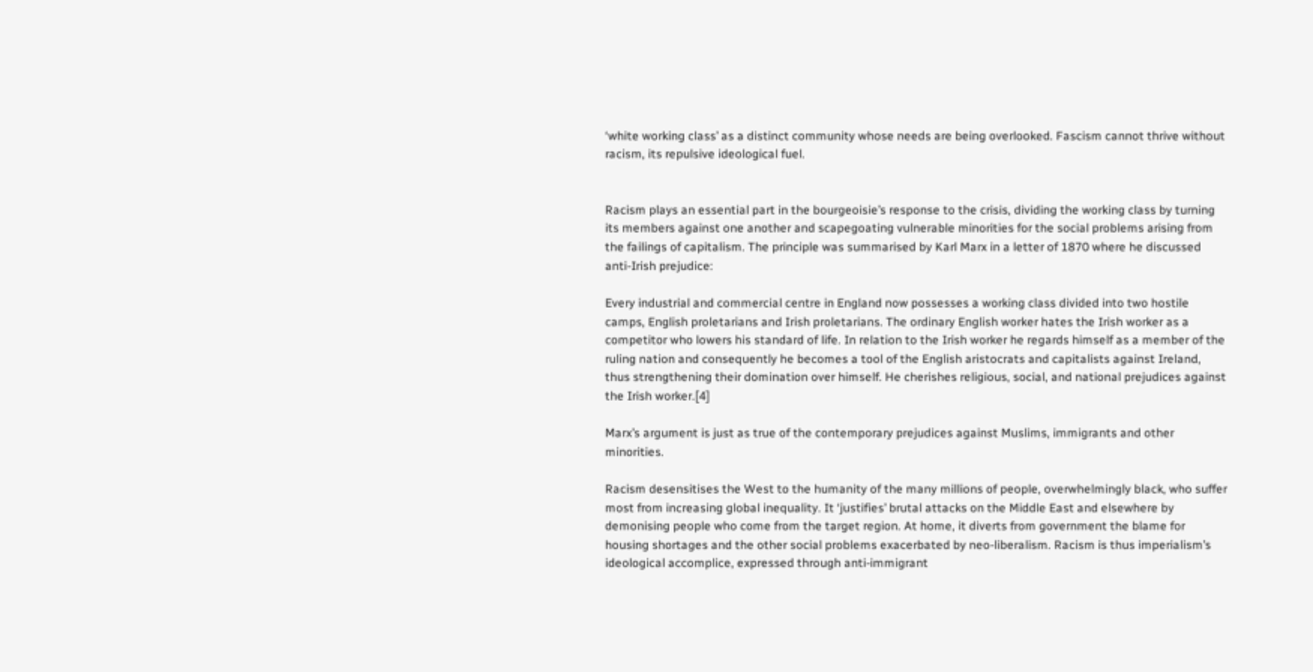‘white working class’ as a distinct community whose needs are being overlooked. Fascism cannot thrive without racism, its repulsive ideological fuel.


Racism plays an essential part in the bourgeoisie’s response to the crisis, dividing the working class by turning its members against one another and scapegoating vulnerable minorities for the social problems arising from the failings of capitalism. The principle was summarised by Karl Marx in a letter of 1870 where he discussed anti-Irish prejudice:

Every industrial and commercial centre in England now possesses a working class divided into two hostile camps, English proletarians and Irish proletarians. The ordinary English worker hates the Irish worker as a competitor who lowers his standard of life. In relation to the Irish worker he regards himself as a member of the ruling nation and consequently he becomes a tool of the English aristocrats and capitalists against Ireland, thus strengthening their domination over himself. He cherishes religious, social, and national prejudices against the Irish worker.[4]

Marx’s argument is just as true of the contemporary prejudices against Muslims, immigrants and other minorities.

Racism desensitises the West to the humanity of the many millions of people, overwhelmingly black, who suffer most from increasing global inequality. It ‘justifies’ brutal attacks on the Middle East and elsewhere by demonising people who come from the target region. At home, it diverts from government the blame for housing shortages and the other social problems exacerbated by neo-liberalism. Racism is thus imperialism’s ideological accomplice, expressed through anti-immigrant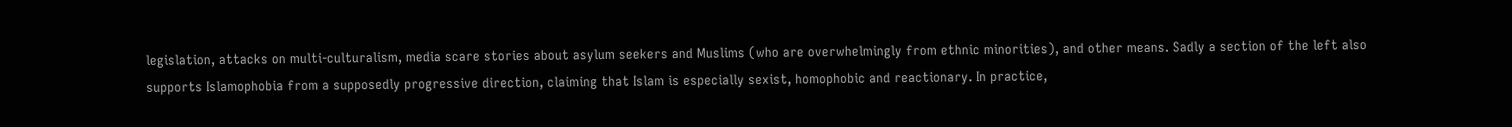legislation, attacks on multi-culturalism, media scare stories about asylum seekers and Muslims (who are overwhelmingly from ethnic minorities), and other means. Sadly a section of the left also supports Islamophobia from a supposedly progressive direction, claiming that Islam is especially sexist, homophobic and reactionary. In practice,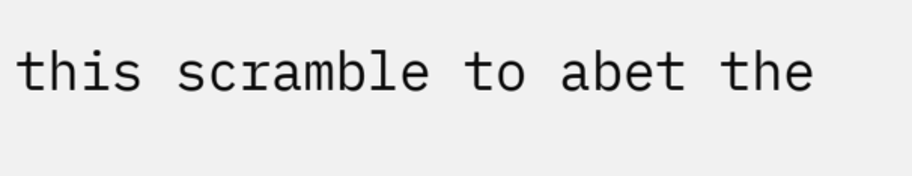this scramble to abet the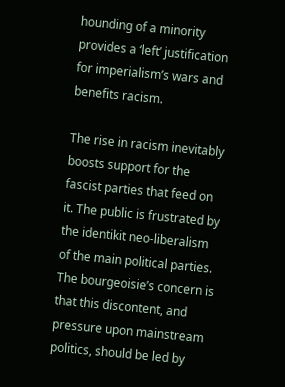hounding of a minority provides a ‘left’ justification for imperialism’s wars and benefits racism.

The rise in racism inevitably boosts support for the fascist parties that feed on it. The public is frustrated by the identikit neo-liberalism of the main political parties. The bourgeoisie’s concern is that this discontent, and pressure upon mainstream politics, should be led by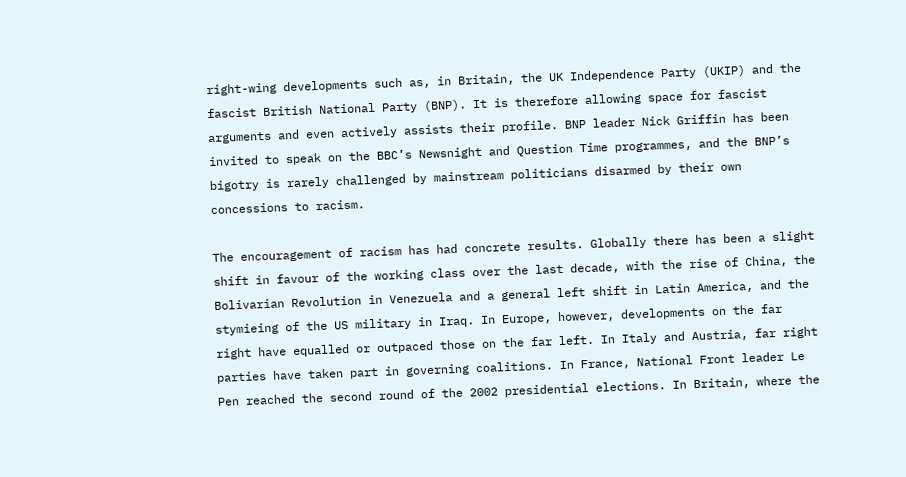right-wing developments such as, in Britain, the UK Independence Party (UKIP) and the fascist British National Party (BNP). It is therefore allowing space for fascist arguments and even actively assists their profile. BNP leader Nick Griffin has been invited to speak on the BBC’s Newsnight and Question Time programmes, and the BNP’s bigotry is rarely challenged by mainstream politicians disarmed by their own concessions to racism.

The encouragement of racism has had concrete results. Globally there has been a slight shift in favour of the working class over the last decade, with the rise of China, the Bolivarian Revolution in Venezuela and a general left shift in Latin America, and the stymieing of the US military in Iraq. In Europe, however, developments on the far right have equalled or outpaced those on the far left. In Italy and Austria, far right parties have taken part in governing coalitions. In France, National Front leader Le Pen reached the second round of the 2002 presidential elections. In Britain, where the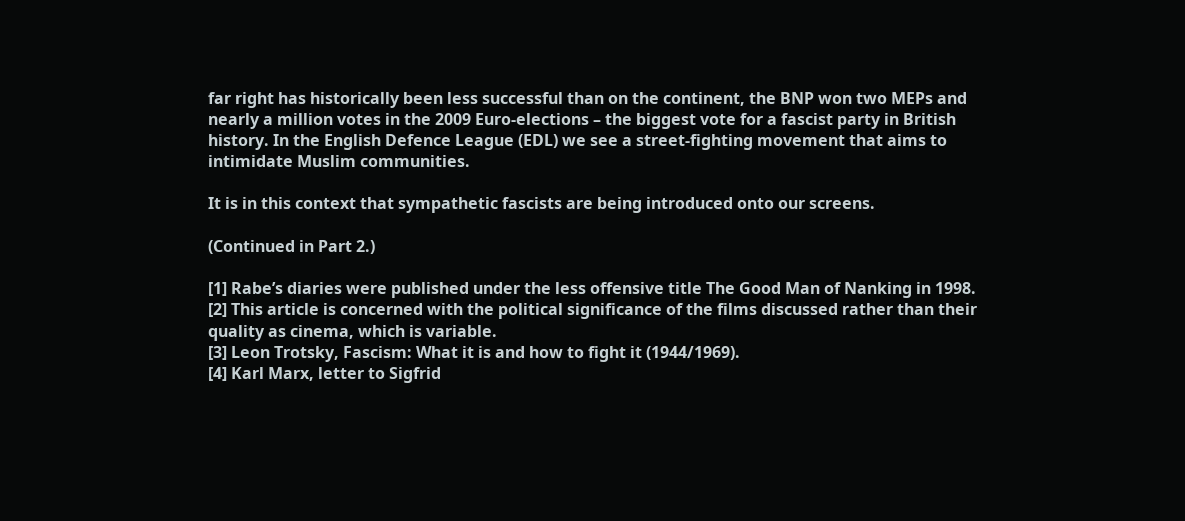far right has historically been less successful than on the continent, the BNP won two MEPs and nearly a million votes in the 2009 Euro-elections – the biggest vote for a fascist party in British history. In the English Defence League (EDL) we see a street-fighting movement that aims to intimidate Muslim communities.

It is in this context that sympathetic fascists are being introduced onto our screens.

(Continued in Part 2.)

[1] Rabe’s diaries were published under the less offensive title The Good Man of Nanking in 1998.
[2] This article is concerned with the political significance of the films discussed rather than their quality as cinema, which is variable.
[3] Leon Trotsky, Fascism: What it is and how to fight it (1944/1969).
[4] Karl Marx, letter to Sigfrid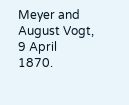Meyer and August Vogt, 9 April 1870.